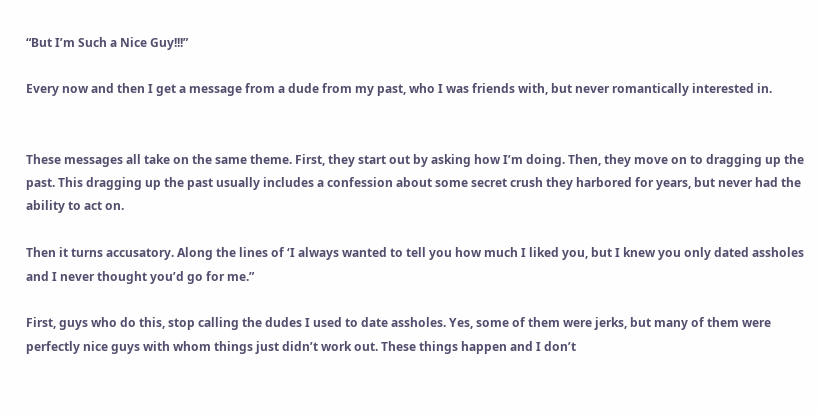“But I’m Such a Nice Guy!!!”

Every now and then I get a message from a dude from my past, who I was friends with, but never romantically interested in.


These messages all take on the same theme. First, they start out by asking how I’m doing. Then, they move on to dragging up the past. This dragging up the past usually includes a confession about some secret crush they harbored for years, but never had the ability to act on.

Then it turns accusatory. Along the lines of ‘I always wanted to tell you how much I liked you, but I knew you only dated assholes and I never thought you’d go for me.”

First, guys who do this, stop calling the dudes I used to date assholes. Yes, some of them were jerks, but many of them were perfectly nice guys with whom things just didn’t work out. These things happen and I don’t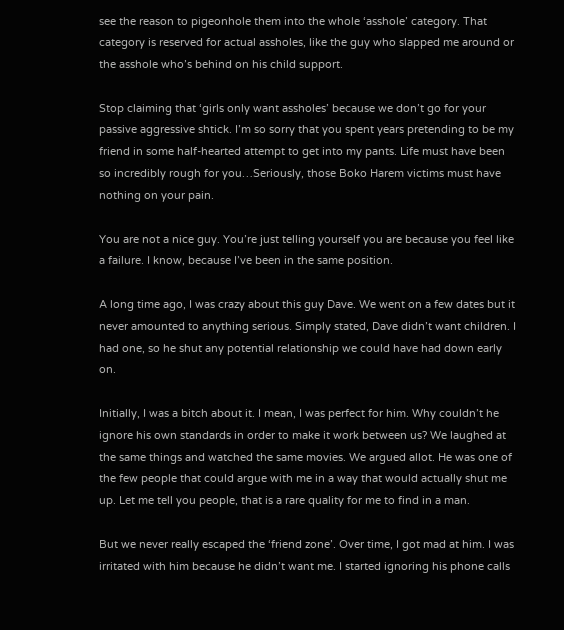see the reason to pigeonhole them into the whole ‘asshole’ category. That category is reserved for actual assholes, like the guy who slapped me around or the asshole who’s behind on his child support.

Stop claiming that ‘girls only want assholes’ because we don’t go for your passive aggressive shtick. I’m so sorry that you spent years pretending to be my friend in some half-hearted attempt to get into my pants. Life must have been so incredibly rough for you…Seriously, those Boko Harem victims must have nothing on your pain.

You are not a nice guy. You’re just telling yourself you are because you feel like a failure. I know, because I’ve been in the same position.

A long time ago, I was crazy about this guy Dave. We went on a few dates but it never amounted to anything serious. Simply stated, Dave didn’t want children. I had one, so he shut any potential relationship we could have had down early on.

Initially, I was a bitch about it. I mean, I was perfect for him. Why couldn’t he ignore his own standards in order to make it work between us? We laughed at the same things and watched the same movies. We argued allot. He was one of the few people that could argue with me in a way that would actually shut me up. Let me tell you people, that is a rare quality for me to find in a man.

But we never really escaped the ‘friend zone’. Over time, I got mad at him. I was irritated with him because he didn’t want me. I started ignoring his phone calls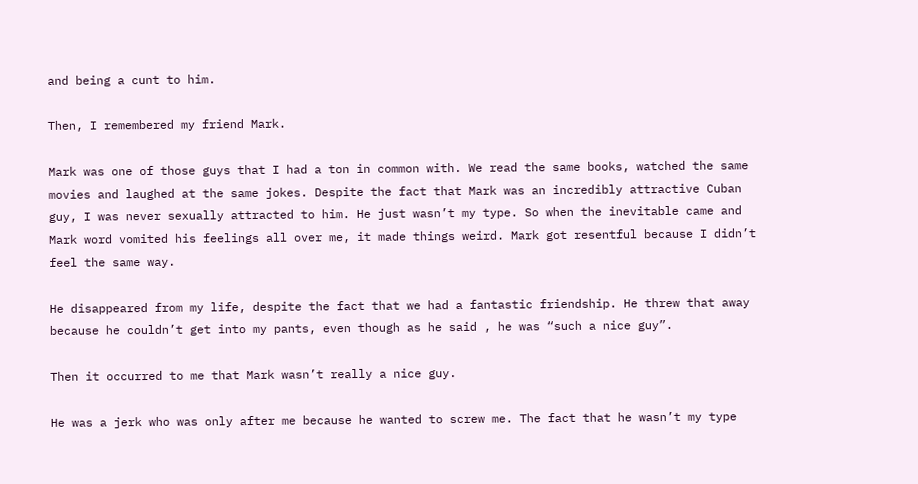and being a cunt to him.

Then, I remembered my friend Mark.

Mark was one of those guys that I had a ton in common with. We read the same books, watched the same movies and laughed at the same jokes. Despite the fact that Mark was an incredibly attractive Cuban guy, I was never sexually attracted to him. He just wasn’t my type. So when the inevitable came and Mark word vomited his feelings all over me, it made things weird. Mark got resentful because I didn’t feel the same way.

He disappeared from my life, despite the fact that we had a fantastic friendship. He threw that away because he couldn’t get into my pants, even though as he said , he was “such a nice guy”.

Then it occurred to me that Mark wasn’t really a nice guy.

He was a jerk who was only after me because he wanted to screw me. The fact that he wasn’t my type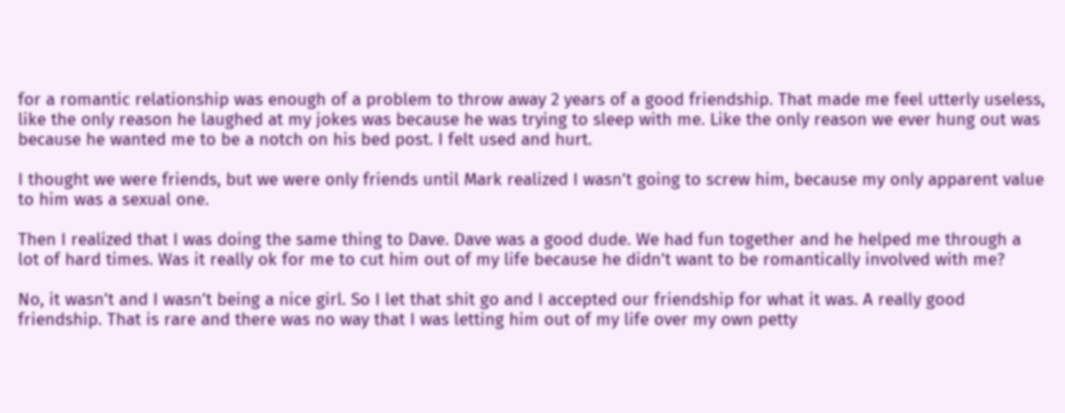for a romantic relationship was enough of a problem to throw away 2 years of a good friendship. That made me feel utterly useless, like the only reason he laughed at my jokes was because he was trying to sleep with me. Like the only reason we ever hung out was because he wanted me to be a notch on his bed post. I felt used and hurt.

I thought we were friends, but we were only friends until Mark realized I wasn’t going to screw him, because my only apparent value to him was a sexual one.

Then I realized that I was doing the same thing to Dave. Dave was a good dude. We had fun together and he helped me through a lot of hard times. Was it really ok for me to cut him out of my life because he didn’t want to be romantically involved with me?

No, it wasn’t and I wasn’t being a nice girl. So I let that shit go and I accepted our friendship for what it was. A really good friendship. That is rare and there was no way that I was letting him out of my life over my own petty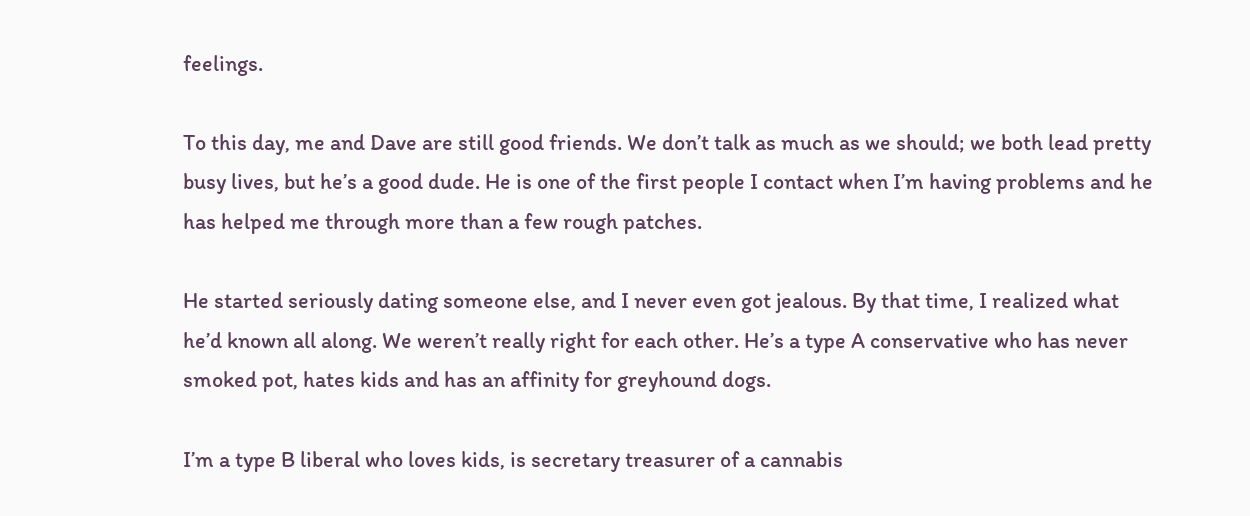feelings.

To this day, me and Dave are still good friends. We don’t talk as much as we should; we both lead pretty busy lives, but he’s a good dude. He is one of the first people I contact when I’m having problems and he has helped me through more than a few rough patches.

He started seriously dating someone else, and I never even got jealous. By that time, I realized what he’d known all along. We weren’t really right for each other. He’s a type A conservative who has never smoked pot, hates kids and has an affinity for greyhound dogs.

I’m a type B liberal who loves kids, is secretary treasurer of a cannabis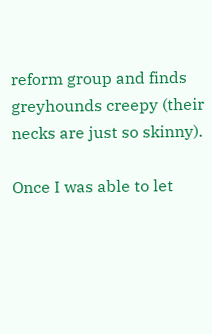reform group and finds greyhounds creepy (their necks are just so skinny).

Once I was able to let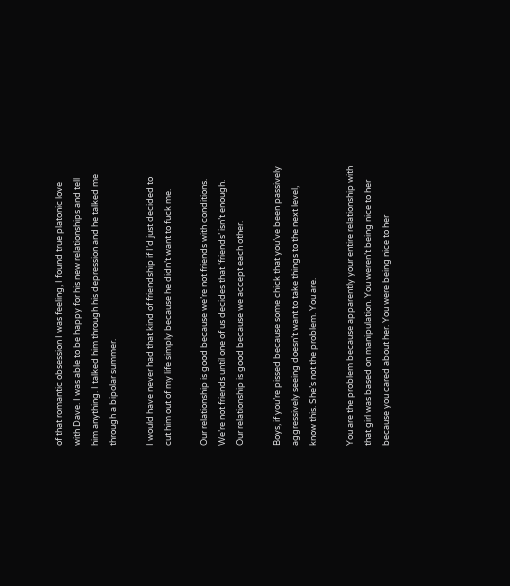of that romantic obsession I was feeling, I found true platonic love with Dave. I was able to be happy for his new relationships and tell him anything. I talked him through his depression and he talked me through a bipolar summer.

I would have never had that kind of friendship if I’d just decided to cut him out of my life simply because he didn’t want to fuck me.

Our relationship is good because we’re not friends with conditions. We’re not friends until one of us decides that ‘friends’ isn’t enough. Our relationship is good because we accept each other.

Boys, if you’re pissed because some chick that you’ve been passively aggressively seeing doesn’t want to take things to the next level, know this. She’s not the problem. You are.

You are the problem because apparently your entire relationship with that girl was based on manipulation. You weren’t being nice to her because you cared about her. You were being nice to her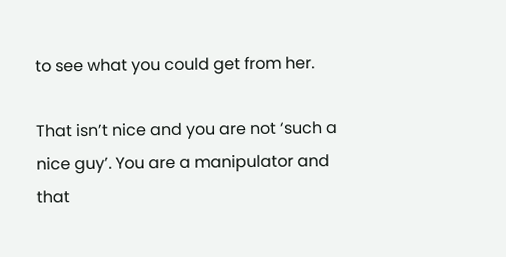to see what you could get from her.

That isn’t nice and you are not ‘such a nice guy’. You are a manipulator and that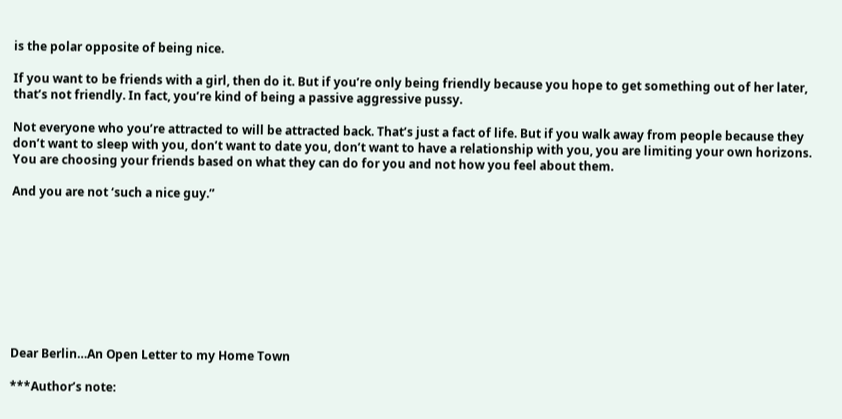is the polar opposite of being nice.

If you want to be friends with a girl, then do it. But if you’re only being friendly because you hope to get something out of her later, that’s not friendly. In fact, you’re kind of being a passive aggressive pussy.

Not everyone who you’re attracted to will be attracted back. That’s just a fact of life. But if you walk away from people because they don’t want to sleep with you, don’t want to date you, don’t want to have a relationship with you, you are limiting your own horizons. You are choosing your friends based on what they can do for you and not how you feel about them.

And you are not ‘such a nice guy.”









Dear Berlin…An Open Letter to my Home Town

***Author’s note: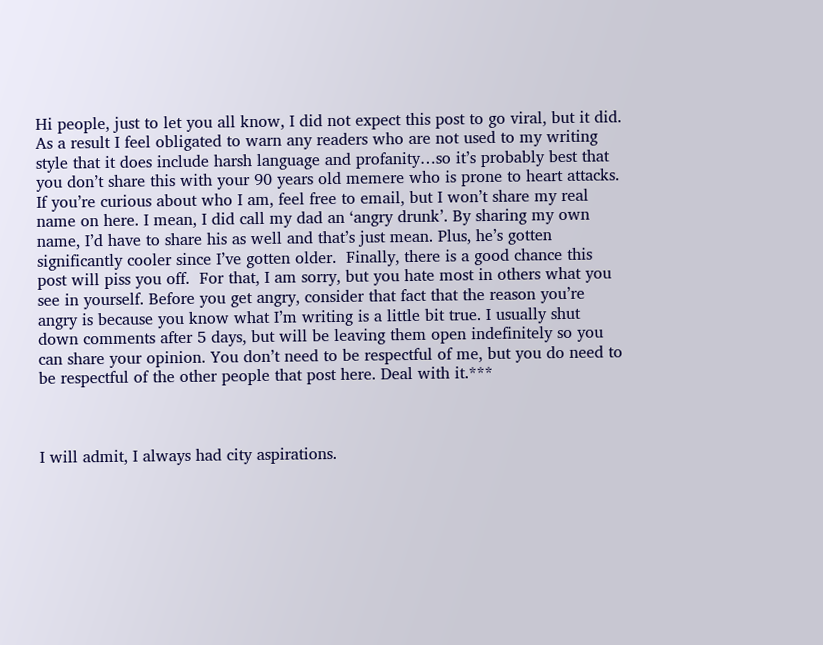Hi people, just to let you all know, I did not expect this post to go viral, but it did. As a result I feel obligated to warn any readers who are not used to my writing style that it does include harsh language and profanity…so it’s probably best that  you don’t share this with your 90 years old memere who is prone to heart attacks. If you’re curious about who I am, feel free to email, but I won’t share my real name on here. I mean, I did call my dad an ‘angry drunk’. By sharing my own name, I’d have to share his as well and that’s just mean. Plus, he’s gotten significantly cooler since I’ve gotten older.  Finally, there is a good chance this post will piss you off.  For that, I am sorry, but you hate most in others what you see in yourself. Before you get angry, consider that fact that the reason you’re angry is because you know what I’m writing is a little bit true. I usually shut down comments after 5 days, but will be leaving them open indefinitely so you can share your opinion. You don’t need to be respectful of me, but you do need to be respectful of the other people that post here. Deal with it.***



I will admit, I always had city aspirations.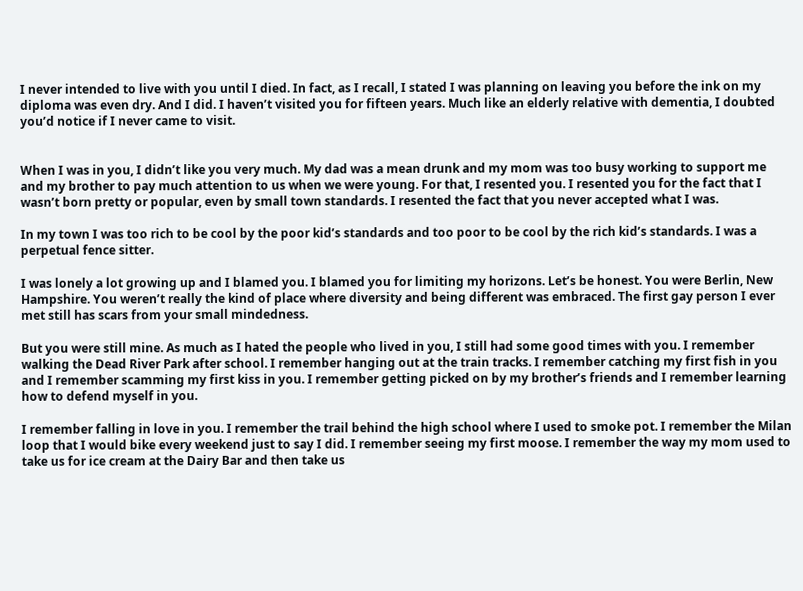I never intended to live with you until I died. In fact, as I recall, I stated I was planning on leaving you before the ink on my diploma was even dry. And I did. I haven’t visited you for fifteen years. Much like an elderly relative with dementia, I doubted you’d notice if I never came to visit.


When I was in you, I didn’t like you very much. My dad was a mean drunk and my mom was too busy working to support me and my brother to pay much attention to us when we were young. For that, I resented you. I resented you for the fact that I wasn’t born pretty or popular, even by small town standards. I resented the fact that you never accepted what I was.

In my town I was too rich to be cool by the poor kid’s standards and too poor to be cool by the rich kid’s standards. I was a perpetual fence sitter.

I was lonely a lot growing up and I blamed you. I blamed you for limiting my horizons. Let’s be honest. You were Berlin, New Hampshire. You weren’t really the kind of place where diversity and being different was embraced. The first gay person I ever met still has scars from your small mindedness.

But you were still mine. As much as I hated the people who lived in you, I still had some good times with you. I remember walking the Dead River Park after school. I remember hanging out at the train tracks. I remember catching my first fish in you and I remember scamming my first kiss in you. I remember getting picked on by my brother’s friends and I remember learning how to defend myself in you.

I remember falling in love in you. I remember the trail behind the high school where I used to smoke pot. I remember the Milan loop that I would bike every weekend just to say I did. I remember seeing my first moose. I remember the way my mom used to take us for ice cream at the Dairy Bar and then take us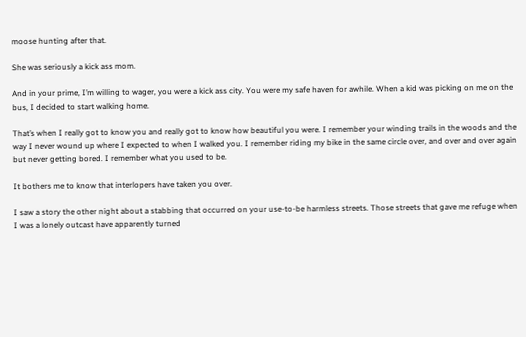moose hunting after that.

She was seriously a kick ass mom.

And in your prime, I’m willing to wager, you were a kick ass city. You were my safe haven for awhile. When a kid was picking on me on the bus, I decided to start walking home.

That’s when I really got to know you and really got to know how beautiful you were. I remember your winding trails in the woods and the way I never wound up where I expected to when I walked you. I remember riding my bike in the same circle over, and over and over again but never getting bored. I remember what you used to be.

It bothers me to know that interlopers have taken you over.

I saw a story the other night about a stabbing that occurred on your use-to-be harmless streets. Those streets that gave me refuge when I was a lonely outcast have apparently turned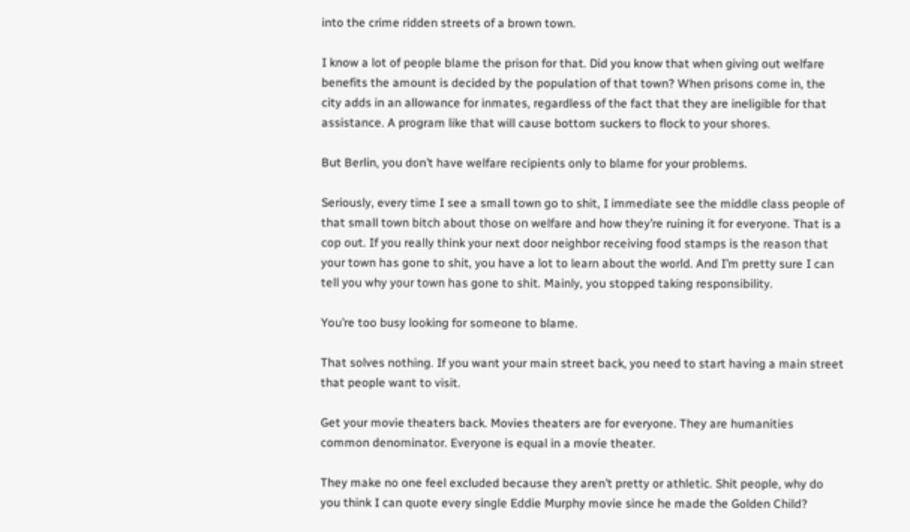into the crime ridden streets of a brown town.

I know a lot of people blame the prison for that. Did you know that when giving out welfare benefits the amount is decided by the population of that town? When prisons come in, the city adds in an allowance for inmates, regardless of the fact that they are ineligible for that assistance. A program like that will cause bottom suckers to flock to your shores.

But Berlin, you don’t have welfare recipients only to blame for your problems.

Seriously, every time I see a small town go to shit, I immediate see the middle class people of that small town bitch about those on welfare and how they’re ruining it for everyone. That is a cop out. If you really think your next door neighbor receiving food stamps is the reason that your town has gone to shit, you have a lot to learn about the world. And I’m pretty sure I can tell you why your town has gone to shit. Mainly, you stopped taking responsibility.

You’re too busy looking for someone to blame.

That solves nothing. If you want your main street back, you need to start having a main street that people want to visit.

Get your movie theaters back. Movies theaters are for everyone. They are humanities common denominator. Everyone is equal in a movie theater.

They make no one feel excluded because they aren’t pretty or athletic. Shit people, why do you think I can quote every single Eddie Murphy movie since he made the Golden Child?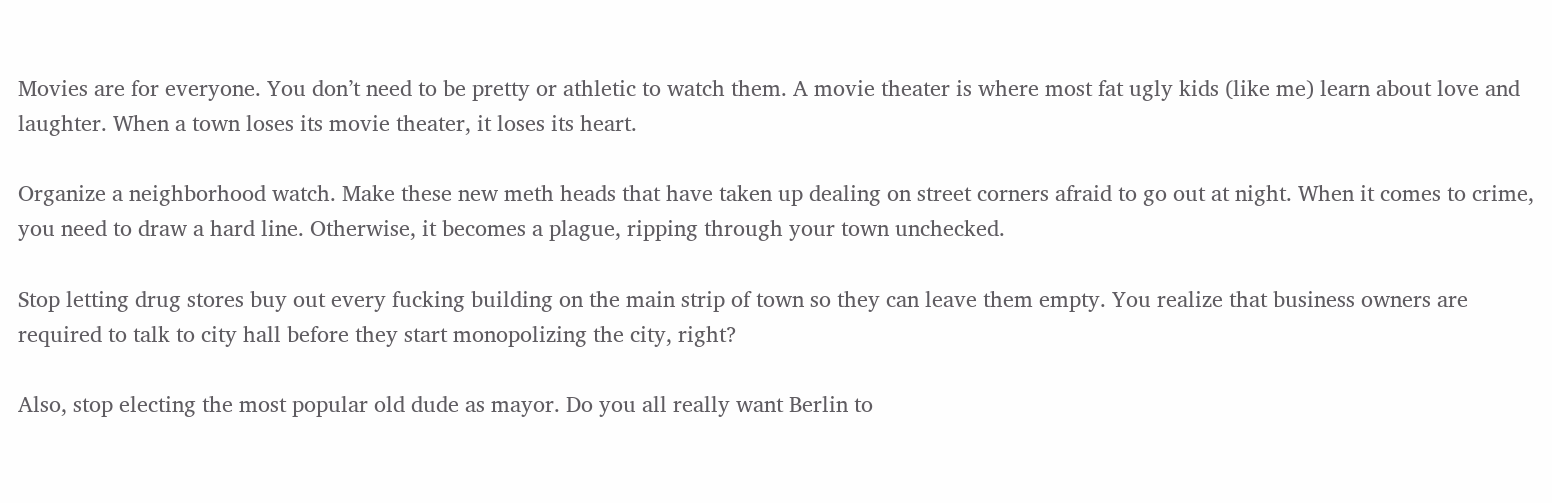Movies are for everyone. You don’t need to be pretty or athletic to watch them. A movie theater is where most fat ugly kids (like me) learn about love and laughter. When a town loses its movie theater, it loses its heart.

Organize a neighborhood watch. Make these new meth heads that have taken up dealing on street corners afraid to go out at night. When it comes to crime, you need to draw a hard line. Otherwise, it becomes a plague, ripping through your town unchecked.

Stop letting drug stores buy out every fucking building on the main strip of town so they can leave them empty. You realize that business owners are required to talk to city hall before they start monopolizing the city, right?

Also, stop electing the most popular old dude as mayor. Do you all really want Berlin to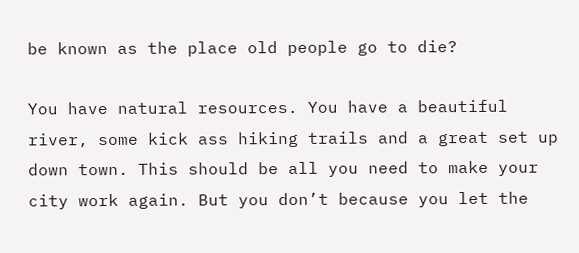be known as the place old people go to die?

You have natural resources. You have a beautiful river, some kick ass hiking trails and a great set up down town. This should be all you need to make your city work again. But you don’t because you let the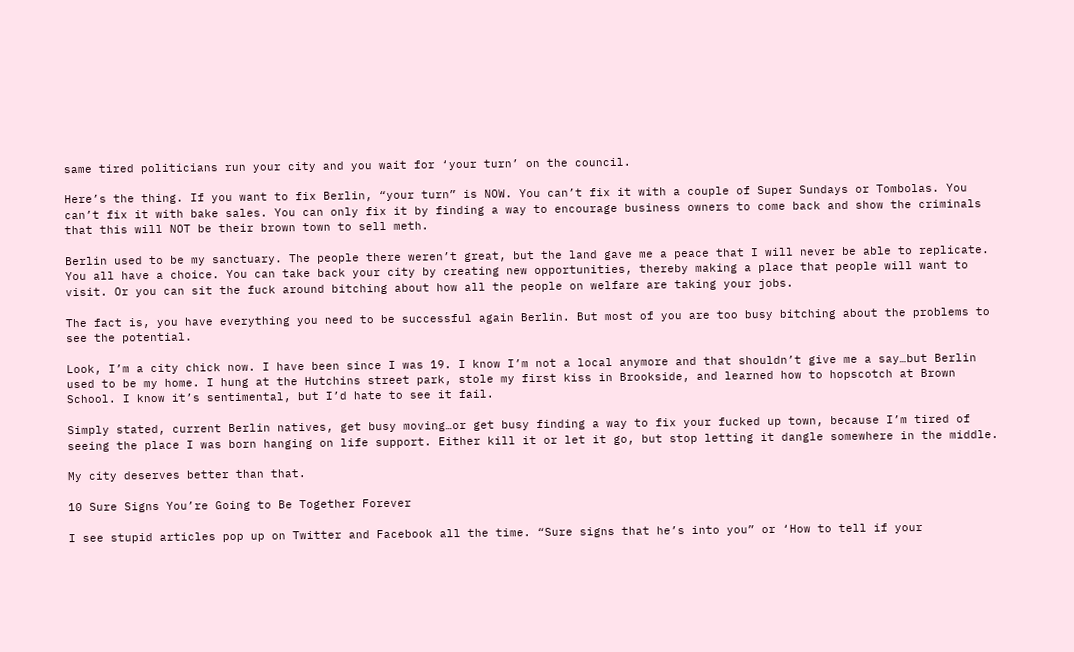same tired politicians run your city and you wait for ‘your turn’ on the council.

Here’s the thing. If you want to fix Berlin, “your turn” is NOW. You can’t fix it with a couple of Super Sundays or Tombolas. You can’t fix it with bake sales. You can only fix it by finding a way to encourage business owners to come back and show the criminals that this will NOT be their brown town to sell meth.

Berlin used to be my sanctuary. The people there weren’t great, but the land gave me a peace that I will never be able to replicate. You all have a choice. You can take back your city by creating new opportunities, thereby making a place that people will want to visit. Or you can sit the fuck around bitching about how all the people on welfare are taking your jobs.

The fact is, you have everything you need to be successful again Berlin. But most of you are too busy bitching about the problems to see the potential.

Look, I’m a city chick now. I have been since I was 19. I know I’m not a local anymore and that shouldn’t give me a say…but Berlin used to be my home. I hung at the Hutchins street park, stole my first kiss in Brookside, and learned how to hopscotch at Brown School. I know it’s sentimental, but I’d hate to see it fail.

Simply stated, current Berlin natives, get busy moving…or get busy finding a way to fix your fucked up town, because I’m tired of seeing the place I was born hanging on life support. Either kill it or let it go, but stop letting it dangle somewhere in the middle.

My city deserves better than that.

10 Sure Signs You’re Going to Be Together Forever

I see stupid articles pop up on Twitter and Facebook all the time. “Sure signs that he’s into you” or ‘How to tell if your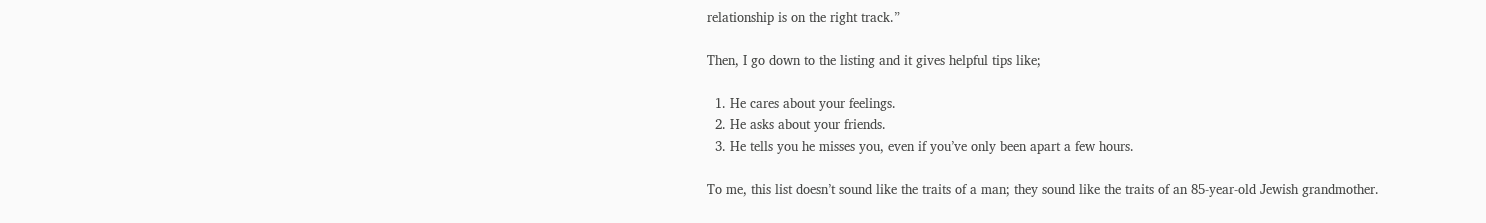relationship is on the right track.”

Then, I go down to the listing and it gives helpful tips like;

  1. He cares about your feelings.
  2. He asks about your friends.
  3. He tells you he misses you, even if you’ve only been apart a few hours.

To me, this list doesn’t sound like the traits of a man; they sound like the traits of an 85-year-old Jewish grandmother.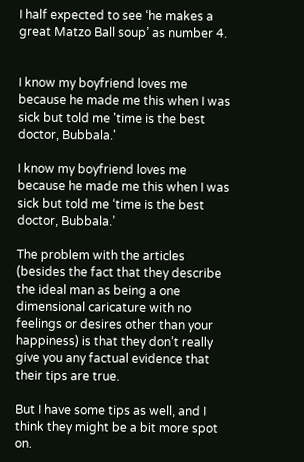I half expected to see ‘he makes a great Matzo Ball soup’ as number 4.


I know my boyfriend loves me because he made me this when I was sick but told me 'time is the best doctor, Bubbala.'

I know my boyfriend loves me because he made me this when I was sick but told me ‘time is the best doctor, Bubbala.’

The problem with the articles (besides the fact that they describe the ideal man as being a one dimensional caricature with no feelings or desires other than your happiness) is that they don’t really give you any factual evidence that their tips are true.

But I have some tips as well, and I think they might be a bit more spot on.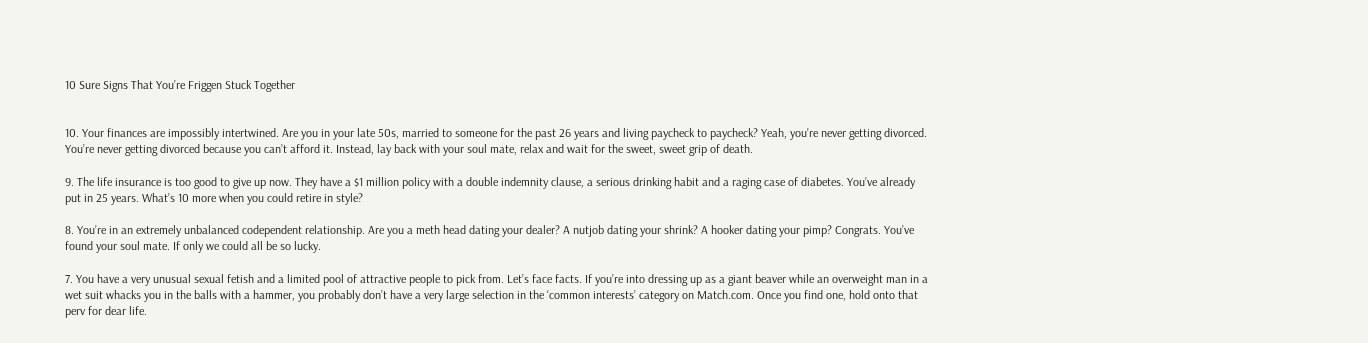10 Sure Signs That You’re Friggen Stuck Together


10. Your finances are impossibly intertwined. Are you in your late 50s, married to someone for the past 26 years and living paycheck to paycheck? Yeah, you’re never getting divorced. You’re never getting divorced because you can’t afford it. Instead, lay back with your soul mate, relax and wait for the sweet, sweet grip of death.

9. The life insurance is too good to give up now. They have a $1 million policy with a double indemnity clause, a serious drinking habit and a raging case of diabetes. You’ve already put in 25 years. What’s 10 more when you could retire in style?

8. You’re in an extremely unbalanced codependent relationship. Are you a meth head dating your dealer? A nutjob dating your shrink? A hooker dating your pimp? Congrats. You’ve found your soul mate. If only we could all be so lucky.

7. You have a very unusual sexual fetish and a limited pool of attractive people to pick from. Let’s face facts. If you’re into dressing up as a giant beaver while an overweight man in a wet suit whacks you in the balls with a hammer, you probably don’t have a very large selection in the ‘common interests’ category on Match.com. Once you find one, hold onto that perv for dear life.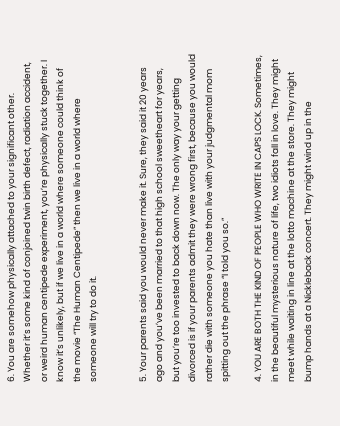6. You are somehow physically attached to your significant other. Whether it’s some kind of conjoined twin birth defect, radiation accident, or weird human centipede experiment, you’re physically stuck together. I know it’s unlikely, but if we live in a world where someone could think of the movie “The Human Centipede” then we live in a world where someone will try to do it.


5. Your parents said you would never make it. Sure, they said it 20 years ago and you’ve been married to that high school sweetheart for years, but you’re too invested to back down now. The only way your getting divorced is if your parents admit they were wrong first, because you would rather die with someone you hate than live with your judgmental mom spitting out the phrase “I told you so.”

4. YOU ARE BOTH THE KIND OF PEOPLE WHO WRITE IN CAPS LOCK. Sometimes, in the beautiful mysterious nature of life, two idiots fall in love. They might meet while waiting in line at the lotto machine at the store. They might bump hands at a Nickleback concert. They might wind up in the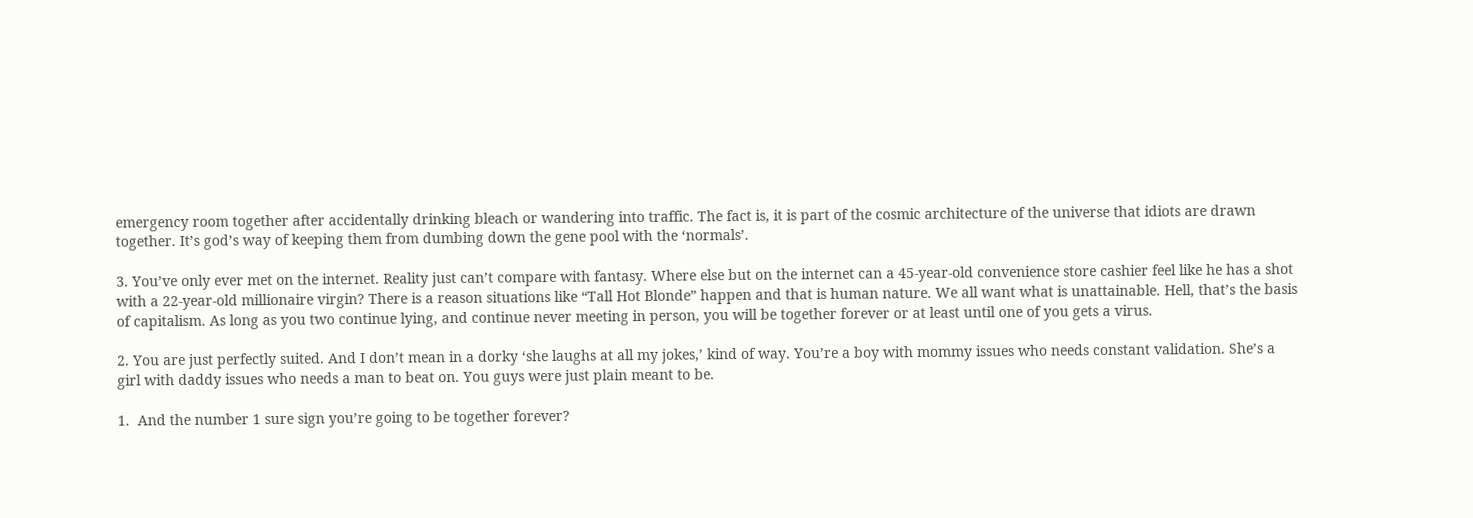emergency room together after accidentally drinking bleach or wandering into traffic. The fact is, it is part of the cosmic architecture of the universe that idiots are drawn together. It’s god’s way of keeping them from dumbing down the gene pool with the ‘normals’.

3. You’ve only ever met on the internet. Reality just can’t compare with fantasy. Where else but on the internet can a 45-year-old convenience store cashier feel like he has a shot with a 22-year-old millionaire virgin? There is a reason situations like “Tall Hot Blonde” happen and that is human nature. We all want what is unattainable. Hell, that’s the basis of capitalism. As long as you two continue lying, and continue never meeting in person, you will be together forever or at least until one of you gets a virus.

2. You are just perfectly suited. And I don’t mean in a dorky ‘she laughs at all my jokes,’ kind of way. You’re a boy with mommy issues who needs constant validation. She’s a girl with daddy issues who needs a man to beat on. You guys were just plain meant to be.

1.  And the number 1 sure sign you’re going to be together forever?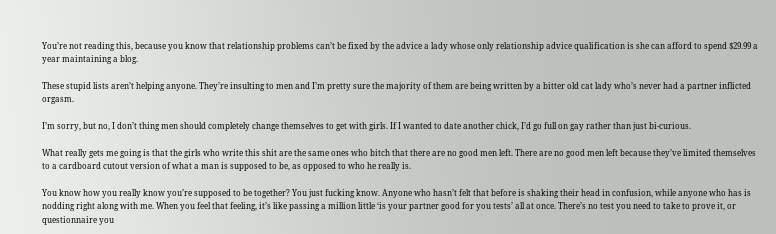You’re not reading this, because you know that relationship problems can’t be fixed by the advice a lady whose only relationship advice qualification is she can afford to spend $29.99 a year maintaining a blog.

These stupid lists aren’t helping anyone. They’re insulting to men and I’m pretty sure the majority of them are being written by a bitter old cat lady who’s never had a partner inflicted orgasm.

I’m sorry, but no, I don’t thing men should completely change themselves to get with girls. If I wanted to date another chick, I’d go full on gay rather than just bi-curious.

What really gets me going is that the girls who write this shit are the same ones who bitch that there are no good men left. There are no good men left because they’ve limited themselves to a cardboard cutout version of what a man is supposed to be, as opposed to who he really is.

You know how you really know you’re supposed to be together? You just fucking know. Anyone who hasn’t felt that before is shaking their head in confusion, while anyone who has is nodding right along with me. When you feel that feeling, it’s like passing a million little ‘is your partner good for you tests’ all at once. There’s no test you need to take to prove it, or questionnaire you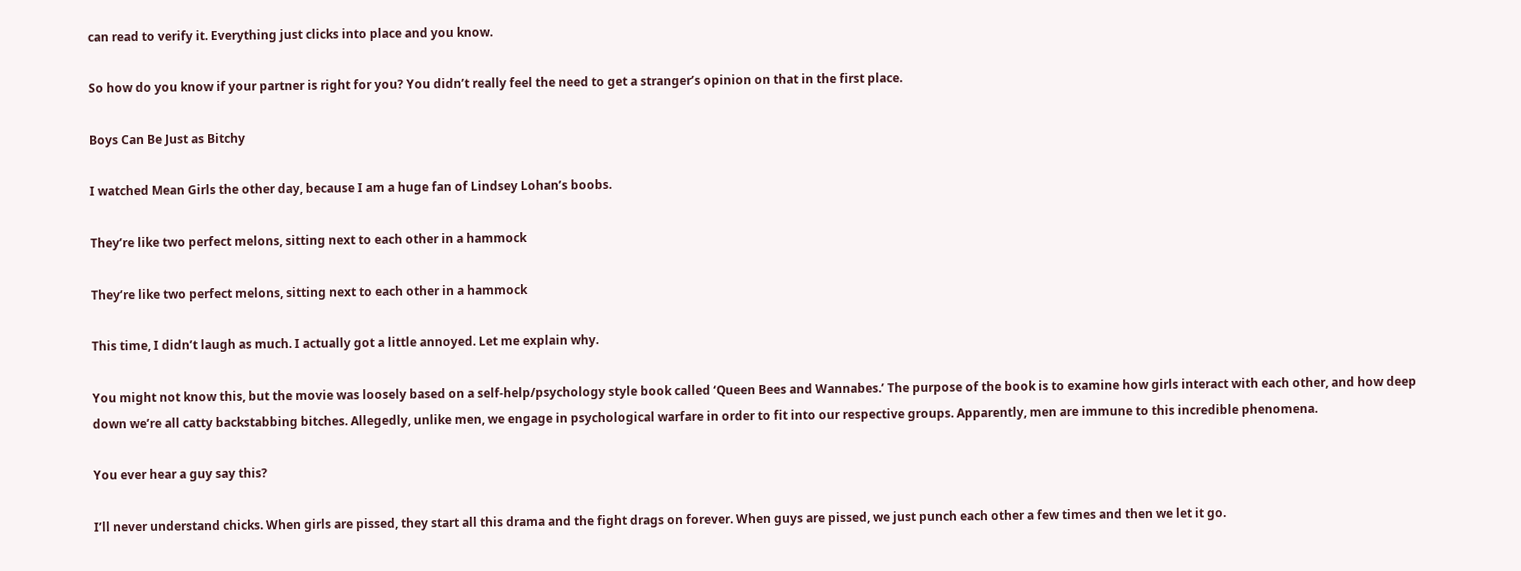can read to verify it. Everything just clicks into place and you know.

So how do you know if your partner is right for you? You didn’t really feel the need to get a stranger’s opinion on that in the first place.

Boys Can Be Just as Bitchy

I watched Mean Girls the other day, because I am a huge fan of Lindsey Lohan’s boobs.

They’re like two perfect melons, sitting next to each other in a hammock

They’re like two perfect melons, sitting next to each other in a hammock

This time, I didn’t laugh as much. I actually got a little annoyed. Let me explain why.

You might not know this, but the movie was loosely based on a self-help/psychology style book called ‘Queen Bees and Wannabes.’ The purpose of the book is to examine how girls interact with each other, and how deep down we’re all catty backstabbing bitches. Allegedly, unlike men, we engage in psychological warfare in order to fit into our respective groups. Apparently, men are immune to this incredible phenomena.

You ever hear a guy say this?

I’ll never understand chicks. When girls are pissed, they start all this drama and the fight drags on forever. When guys are pissed, we just punch each other a few times and then we let it go.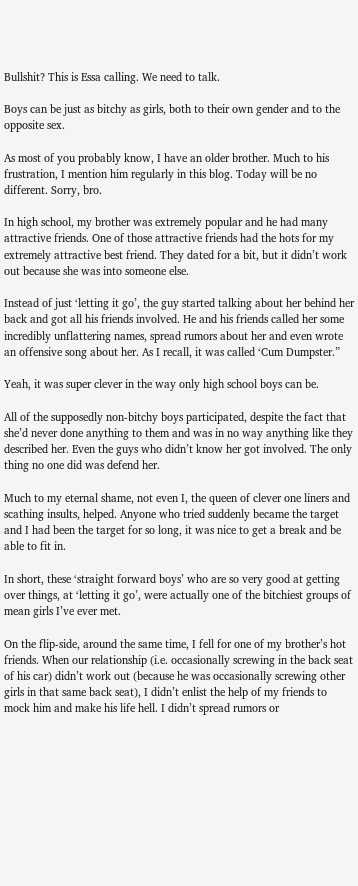Bullshit? This is Essa calling. We need to talk.

Boys can be just as bitchy as girls, both to their own gender and to the opposite sex.

As most of you probably know, I have an older brother. Much to his frustration, I mention him regularly in this blog. Today will be no different. Sorry, bro.

In high school, my brother was extremely popular and he had many attractive friends. One of those attractive friends had the hots for my extremely attractive best friend. They dated for a bit, but it didn’t work out because she was into someone else.

Instead of just ‘letting it go’, the guy started talking about her behind her back and got all his friends involved. He and his friends called her some incredibly unflattering names, spread rumors about her and even wrote an offensive song about her. As I recall, it was called ‘Cum Dumpster.”

Yeah, it was super clever in the way only high school boys can be.

All of the supposedly non-bitchy boys participated, despite the fact that she’d never done anything to them and was in no way anything like they described her. Even the guys who didn’t know her got involved. The only thing no one did was defend her.

Much to my eternal shame, not even I, the queen of clever one liners and scathing insults, helped. Anyone who tried suddenly became the target and I had been the target for so long, it was nice to get a break and be able to fit in.

In short, these ‘straight forward boys’ who are so very good at getting over things, at ‘letting it go’, were actually one of the bitchiest groups of mean girls I’ve ever met.

On the flip-side, around the same time, I fell for one of my brother’s hot friends. When our relationship (i.e. occasionally screwing in the back seat of his car) didn’t work out (because he was occasionally screwing other girls in that same back seat), I didn’t enlist the help of my friends to mock him and make his life hell. I didn’t spread rumors or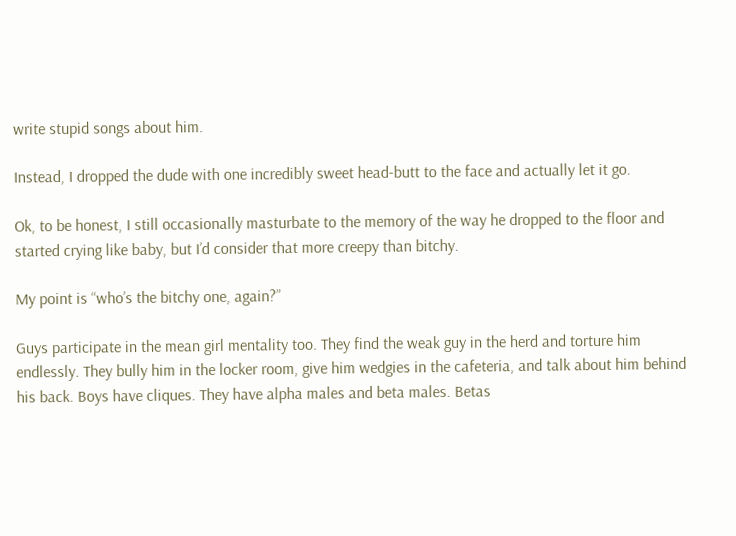write stupid songs about him.

Instead, I dropped the dude with one incredibly sweet head-butt to the face and actually let it go.

Ok, to be honest, I still occasionally masturbate to the memory of the way he dropped to the floor and started crying like baby, but I’d consider that more creepy than bitchy.

My point is “who’s the bitchy one, again?”

Guys participate in the mean girl mentality too. They find the weak guy in the herd and torture him endlessly. They bully him in the locker room, give him wedgies in the cafeteria, and talk about him behind his back. Boys have cliques. They have alpha males and beta males. Betas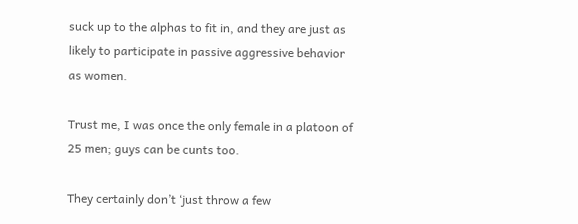suck up to the alphas to fit in, and they are just as likely to participate in passive aggressive behavior as women.

Trust me, I was once the only female in a platoon of 25 men; guys can be cunts too.

They certainly don’t ‘just throw a few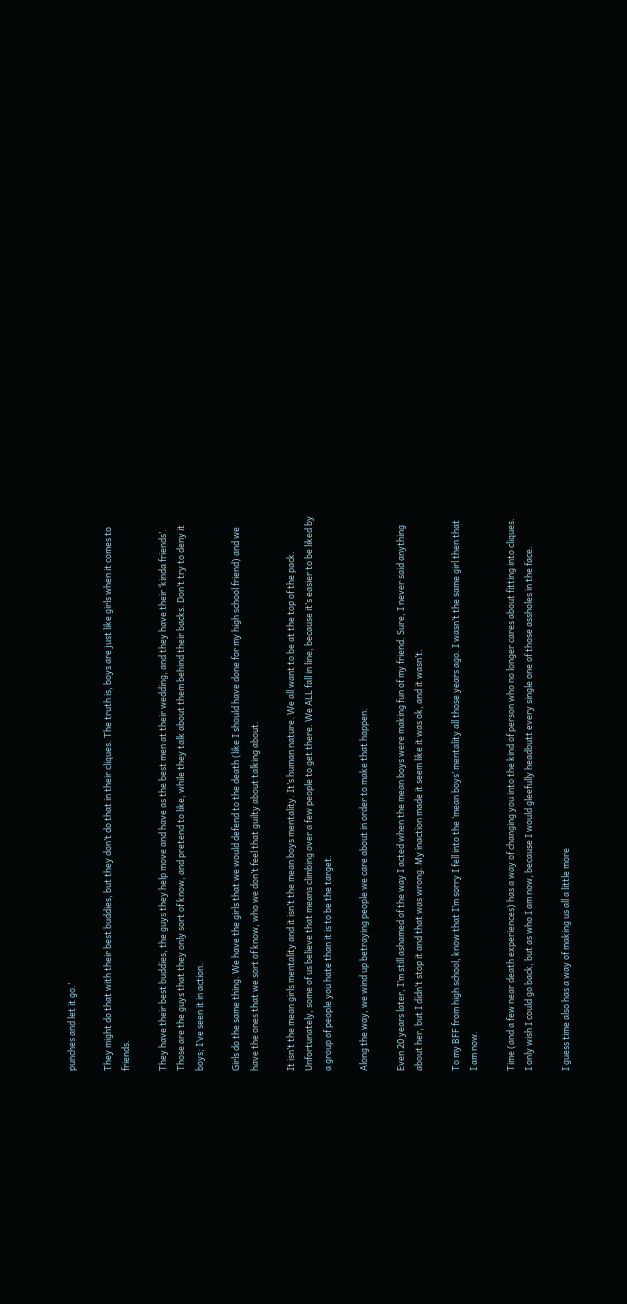punches and let it go.’

They might do that with their best buddies, but they don’t do that in their cliques. The truth is, boys are just like girls when it comes to friends.

They have their best buddies, the guys they help move and have as the best men at their wedding, and they have their ‘kinda friends’. Those are the guys that they only sort of know, and pretend to like, while they talk about them behind their backs. Don’t try to deny it boys; I’ve seen it in action.

Girls do the same thing. We have the girls that we would defend to the death (like I should have done for my high school friend) and we have the ones that we sort of know, who we don’t feel that guilty about talking about.

It isn’t the mean girls mentality and it isn’t the mean boys mentality. It’s human nature. We all want to be at the top of the pack. Unfortunately, some of us believe that means climbing over a few people to get there. We ALL fall in line, because it’s easier to be liked by a group of people you hate than it is to be the target.

Along the way, we wind up betraying people we care about in order to make that happen.

Even 20 years later, I’m still ashamed of the way I acted when the mean boys were making fun of my friend. Sure, I never said anything about her, but I didn’t stop it and that was wrong. My inaction made it seem like it was ok, and it wasn’t.

To my BFF from high school, know that I’m sorry I fell into the ‘mean boys’ mentality all those years ago. I wasn’t the same girl then that I am now.

Time (and a few near death experiences) has a way of changing you into the kind of person who no longer cares about fitting into cliques. I only wish I could go back, but as who I am now, because I would gleefully headbutt every single one of those assholes in the face.

I guess time also has a way of making us all a little more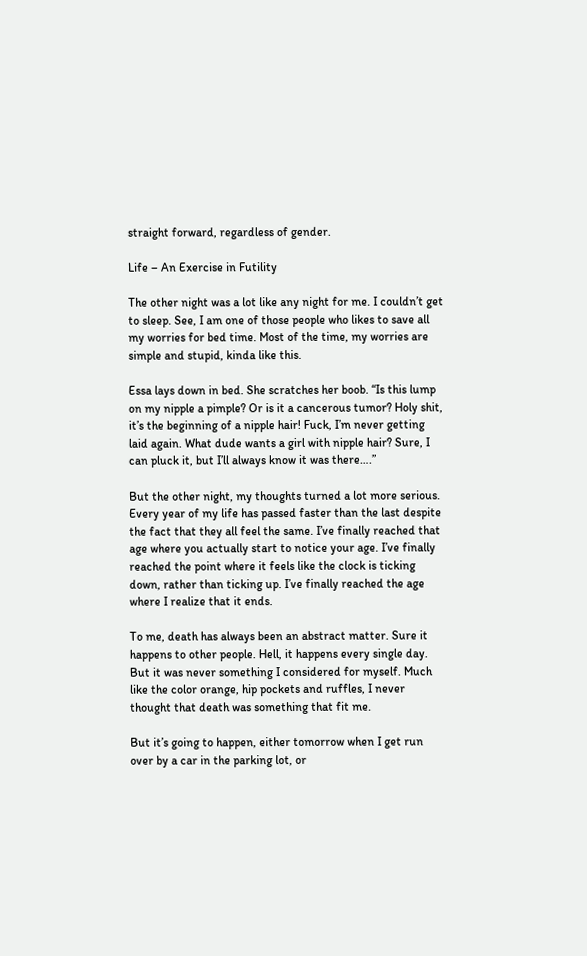straight forward, regardless of gender.

Life – An Exercise in Futility

The other night was a lot like any night for me. I couldn’t get to sleep. See, I am one of those people who likes to save all my worries for bed time. Most of the time, my worries are simple and stupid, kinda like this.

Essa lays down in bed. She scratches her boob. “Is this lump on my nipple a pimple? Or is it a cancerous tumor? Holy shit, it’s the beginning of a nipple hair! Fuck, I’m never getting laid again. What dude wants a girl with nipple hair? Sure, I can pluck it, but I’ll always know it was there….”

But the other night, my thoughts turned a lot more serious. Every year of my life has passed faster than the last despite the fact that they all feel the same. I’ve finally reached that age where you actually start to notice your age. I’ve finally reached the point where it feels like the clock is ticking down, rather than ticking up. I’ve finally reached the age where I realize that it ends.

To me, death has always been an abstract matter. Sure it happens to other people. Hell, it happens every single day. But it was never something I considered for myself. Much like the color orange, hip pockets and ruffles, I never thought that death was something that fit me.

But it’s going to happen, either tomorrow when I get run over by a car in the parking lot, or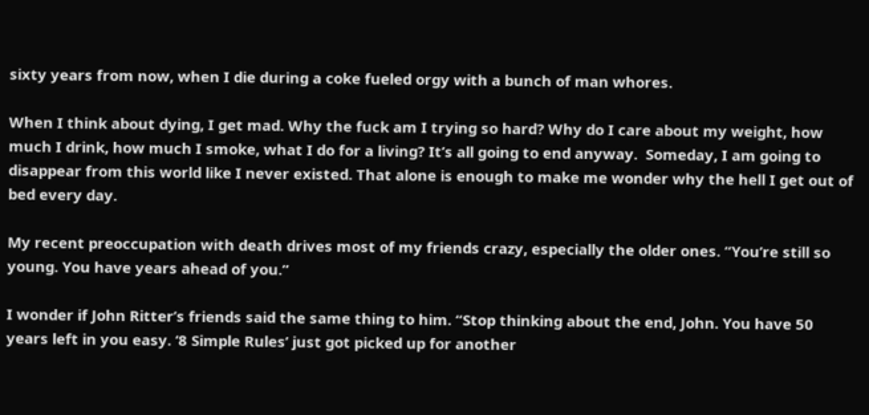sixty years from now, when I die during a coke fueled orgy with a bunch of man whores.

When I think about dying, I get mad. Why the fuck am I trying so hard? Why do I care about my weight, how much I drink, how much I smoke, what I do for a living? It’s all going to end anyway.  Someday, I am going to disappear from this world like I never existed. That alone is enough to make me wonder why the hell I get out of bed every day.

My recent preoccupation with death drives most of my friends crazy, especially the older ones. “You’re still so young. You have years ahead of you.”

I wonder if John Ritter’s friends said the same thing to him. “Stop thinking about the end, John. You have 50 years left in you easy. ‘8 Simple Rules’ just got picked up for another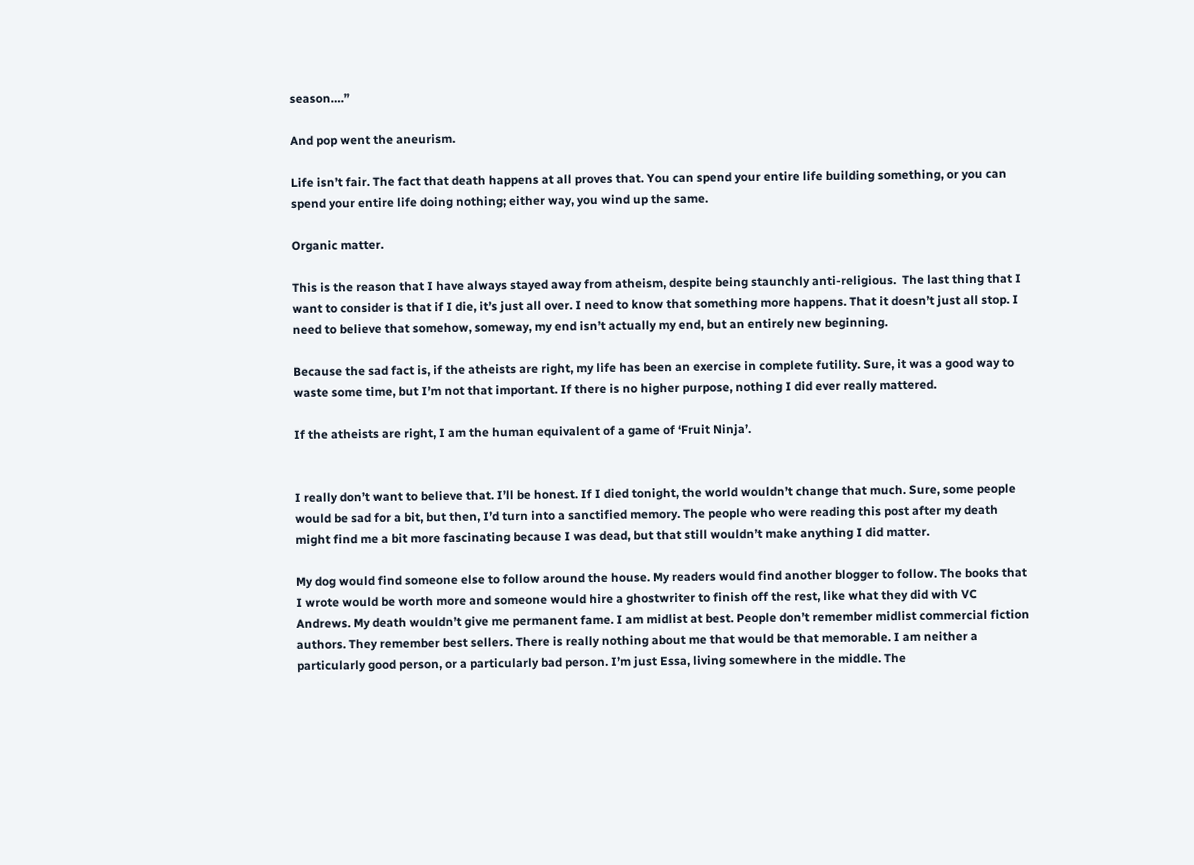season….”

And pop went the aneurism.

Life isn’t fair. The fact that death happens at all proves that. You can spend your entire life building something, or you can spend your entire life doing nothing; either way, you wind up the same.

Organic matter.

This is the reason that I have always stayed away from atheism, despite being staunchly anti-religious.  The last thing that I want to consider is that if I die, it’s just all over. I need to know that something more happens. That it doesn’t just all stop. I need to believe that somehow, someway, my end isn’t actually my end, but an entirely new beginning.

Because the sad fact is, if the atheists are right, my life has been an exercise in complete futility. Sure, it was a good way to waste some time, but I’m not that important. If there is no higher purpose, nothing I did ever really mattered.

If the atheists are right, I am the human equivalent of a game of ‘Fruit Ninja’.


I really don’t want to believe that. I’ll be honest. If I died tonight, the world wouldn’t change that much. Sure, some people would be sad for a bit, but then, I’d turn into a sanctified memory. The people who were reading this post after my death might find me a bit more fascinating because I was dead, but that still wouldn’t make anything I did matter.

My dog would find someone else to follow around the house. My readers would find another blogger to follow. The books that I wrote would be worth more and someone would hire a ghostwriter to finish off the rest, like what they did with VC Andrews. My death wouldn’t give me permanent fame. I am midlist at best. People don’t remember midlist commercial fiction authors. They remember best sellers. There is really nothing about me that would be that memorable. I am neither a particularly good person, or a particularly bad person. I’m just Essa, living somewhere in the middle. The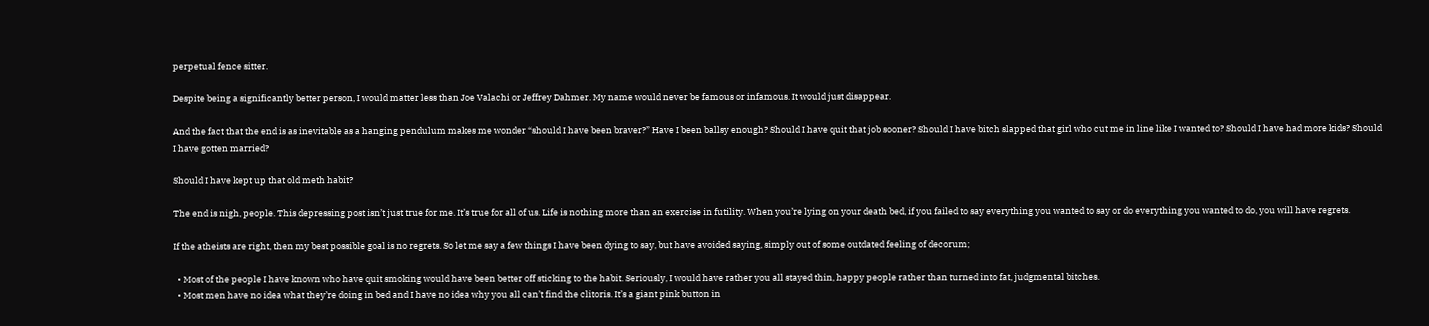perpetual fence sitter.

Despite being a significantly better person, I would matter less than Joe Valachi or Jeffrey Dahmer. My name would never be famous or infamous. It would just disappear.

And the fact that the end is as inevitable as a hanging pendulum makes me wonder “should I have been braver?” Have I been ballsy enough? Should I have quit that job sooner? Should I have bitch slapped that girl who cut me in line like I wanted to? Should I have had more kids? Should I have gotten married?

Should I have kept up that old meth habit?

The end is nigh, people. This depressing post isn’t just true for me. It’s true for all of us. Life is nothing more than an exercise in futility. When you’re lying on your death bed, if you failed to say everything you wanted to say or do everything you wanted to do, you will have regrets.

If the atheists are right, then my best possible goal is no regrets. So let me say a few things I have been dying to say, but have avoided saying, simply out of some outdated feeling of decorum;

  • Most of the people I have known who have quit smoking would have been better off sticking to the habit. Seriously, I would have rather you all stayed thin, happy people rather than turned into fat, judgmental bitches.
  • Most men have no idea what they’re doing in bed and I have no idea why you all can’t find the clitoris. It’s a giant pink button in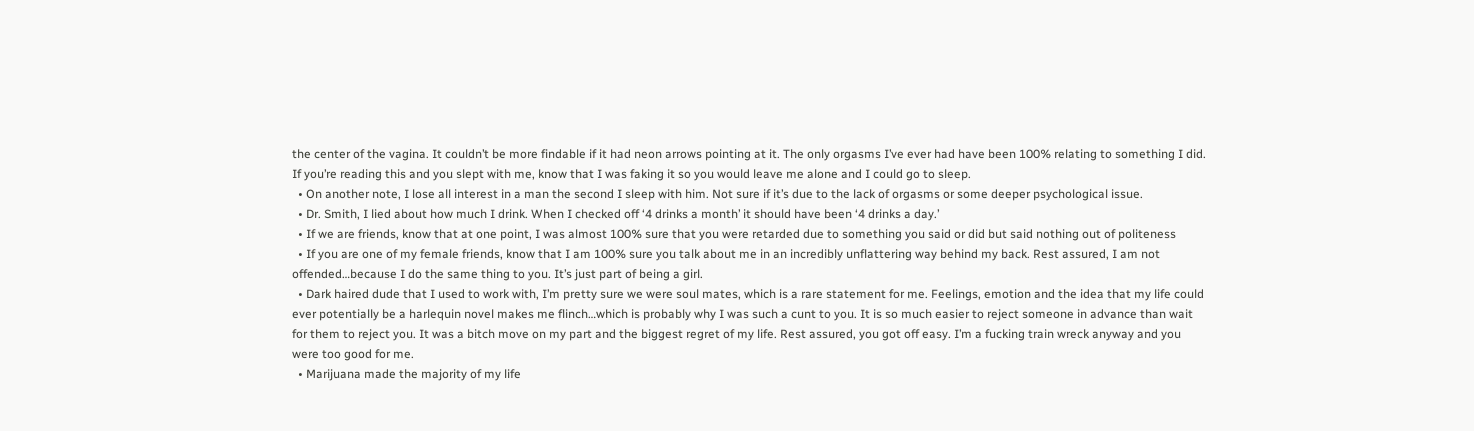the center of the vagina. It couldn’t be more findable if it had neon arrows pointing at it. The only orgasms I’ve ever had have been 100% relating to something I did. If you’re reading this and you slept with me, know that I was faking it so you would leave me alone and I could go to sleep.
  • On another note, I lose all interest in a man the second I sleep with him. Not sure if it’s due to the lack of orgasms or some deeper psychological issue.
  • Dr. Smith, I lied about how much I drink. When I checked off ‘4 drinks a month’ it should have been ‘4 drinks a day.’
  • If we are friends, know that at one point, I was almost 100% sure that you were retarded due to something you said or did but said nothing out of politeness
  • If you are one of my female friends, know that I am 100% sure you talk about me in an incredibly unflattering way behind my back. Rest assured, I am not offended…because I do the same thing to you. It’s just part of being a girl.
  • Dark haired dude that I used to work with, I’m pretty sure we were soul mates, which is a rare statement for me. Feelings, emotion and the idea that my life could ever potentially be a harlequin novel makes me flinch…which is probably why I was such a cunt to you. It is so much easier to reject someone in advance than wait for them to reject you. It was a bitch move on my part and the biggest regret of my life. Rest assured, you got off easy. I’m a fucking train wreck anyway and you were too good for me.
  • Marijuana made the majority of my life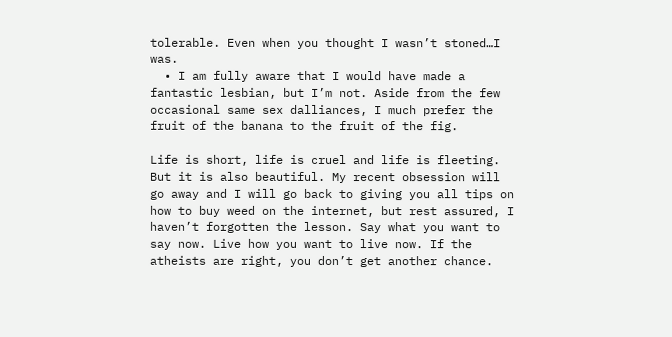tolerable. Even when you thought I wasn’t stoned…I was.
  • I am fully aware that I would have made a fantastic lesbian, but I’m not. Aside from the few occasional same sex dalliances, I much prefer the fruit of the banana to the fruit of the fig.

Life is short, life is cruel and life is fleeting. But it is also beautiful. My recent obsession will go away and I will go back to giving you all tips on how to buy weed on the internet, but rest assured, I haven’t forgotten the lesson. Say what you want to say now. Live how you want to live now. If the atheists are right, you don’t get another chance.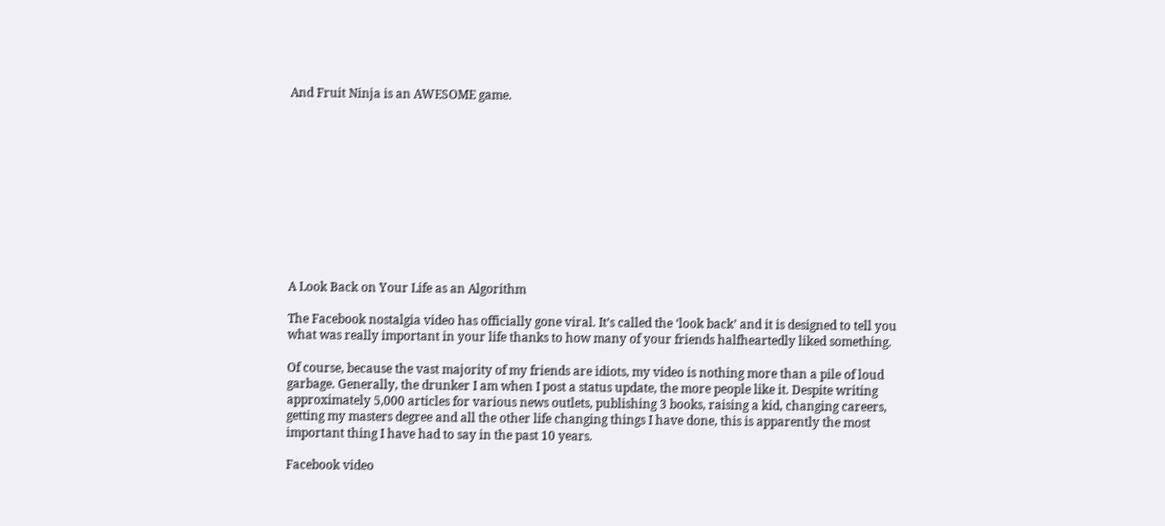And Fruit Ninja is an AWESOME game.











A Look Back on Your Life as an Algorithm

The Facebook nostalgia video has officially gone viral. It’s called the ‘look back’ and it is designed to tell you what was really important in your life thanks to how many of your friends halfheartedly liked something.

Of course, because the vast majority of my friends are idiots, my video is nothing more than a pile of loud garbage. Generally, the drunker I am when I post a status update, the more people like it. Despite writing approximately 5,000 articles for various news outlets, publishing 3 books, raising a kid, changing careers, getting my masters degree and all the other life changing things I have done, this is apparently the most important thing I have had to say in the past 10 years.

Facebook video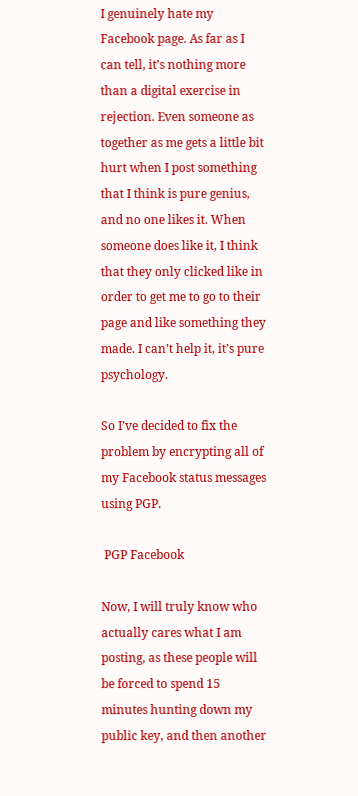I genuinely hate my Facebook page. As far as I can tell, it’s nothing more than a digital exercise in rejection. Even someone as together as me gets a little bit hurt when I post something that I think is pure genius, and no one likes it. When someone does like it, I think that they only clicked like in order to get me to go to their page and like something they made. I can’t help it, it’s pure psychology.

So I’ve decided to fix the problem by encrypting all of my Facebook status messages using PGP.

 PGP Facebook

Now, I will truly know who actually cares what I am posting, as these people will be forced to spend 15 minutes hunting down my public key, and then another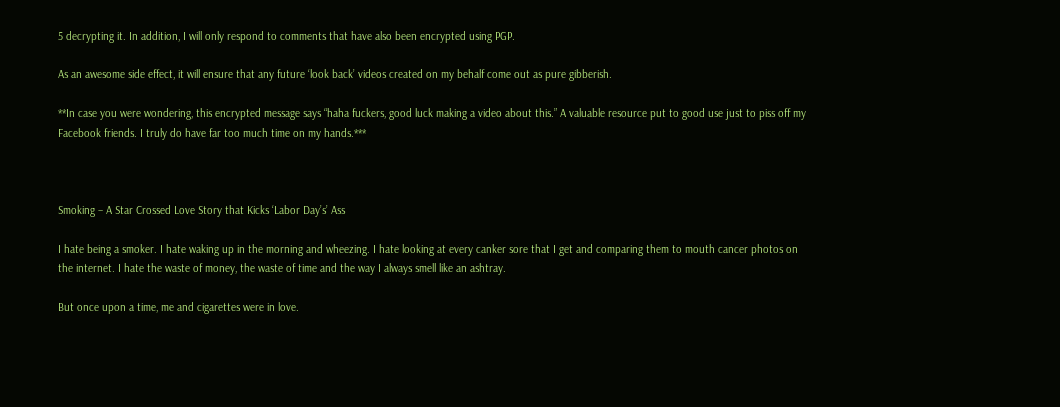5 decrypting it. In addition, I will only respond to comments that have also been encrypted using PGP.

As an awesome side effect, it will ensure that any future ‘look back’ videos created on my behalf come out as pure gibberish.

**In case you were wondering, this encrypted message says “haha fuckers, good luck making a video about this.” A valuable resource put to good use just to piss off my Facebook friends. I truly do have far too much time on my hands.***



Smoking – A Star Crossed Love Story that Kicks ‘Labor Day’s’ Ass

I hate being a smoker. I hate waking up in the morning and wheezing. I hate looking at every canker sore that I get and comparing them to mouth cancer photos on the internet. I hate the waste of money, the waste of time and the way I always smell like an ashtray.

But once upon a time, me and cigarettes were in love.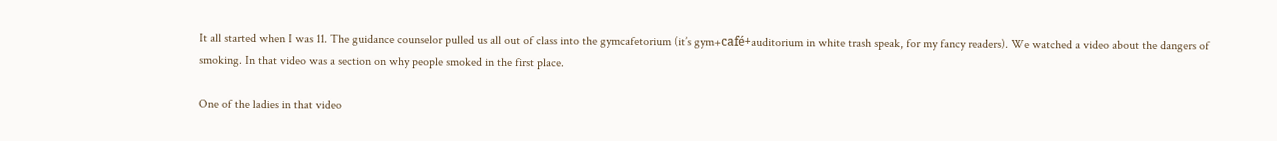It all started when I was 11. The guidance counselor pulled us all out of class into the gymcafetorium (it’s gym+café+auditorium in white trash speak, for my fancy readers). We watched a video about the dangers of smoking. In that video was a section on why people smoked in the first place.

One of the ladies in that video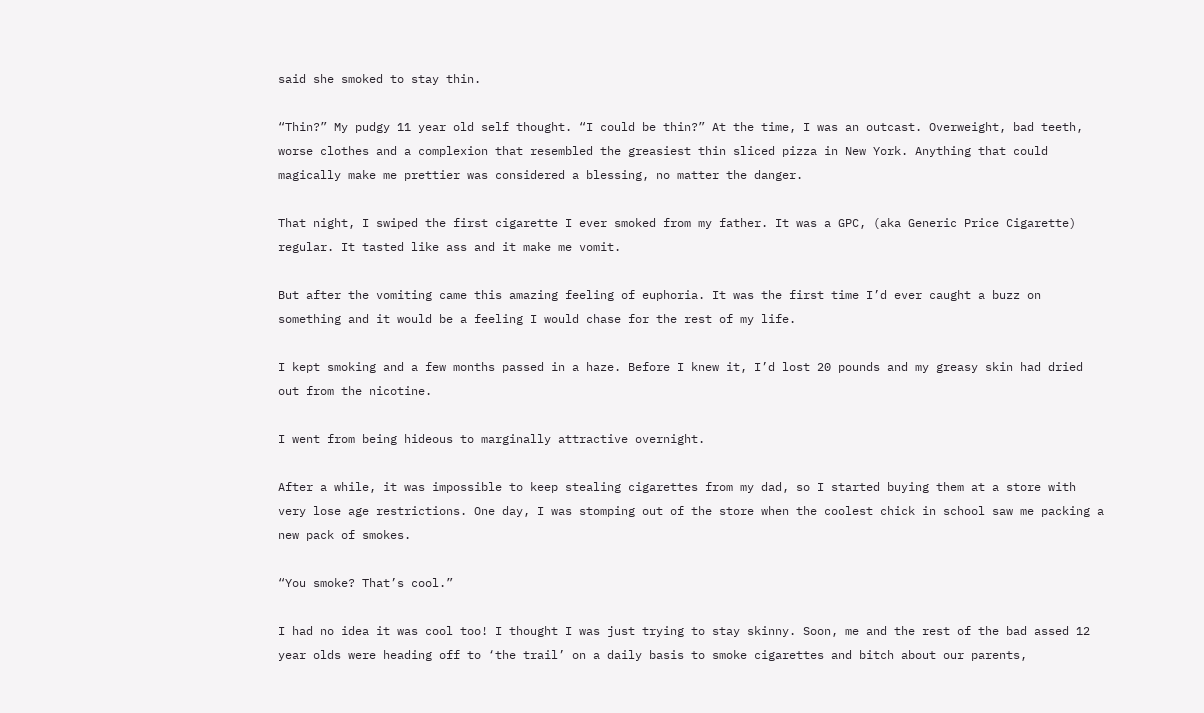said she smoked to stay thin.

“Thin?” My pudgy 11 year old self thought. “I could be thin?” At the time, I was an outcast. Overweight, bad teeth, worse clothes and a complexion that resembled the greasiest thin sliced pizza in New York. Anything that could magically make me prettier was considered a blessing, no matter the danger.

That night, I swiped the first cigarette I ever smoked from my father. It was a GPC, (aka Generic Price Cigarette) regular. It tasted like ass and it make me vomit.

But after the vomiting came this amazing feeling of euphoria. It was the first time I’d ever caught a buzz on something and it would be a feeling I would chase for the rest of my life.

I kept smoking and a few months passed in a haze. Before I knew it, I’d lost 20 pounds and my greasy skin had dried out from the nicotine.

I went from being hideous to marginally attractive overnight.

After a while, it was impossible to keep stealing cigarettes from my dad, so I started buying them at a store with very lose age restrictions. One day, I was stomping out of the store when the coolest chick in school saw me packing a new pack of smokes.

“You smoke? That’s cool.”

I had no idea it was cool too! I thought I was just trying to stay skinny. Soon, me and the rest of the bad assed 12 year olds were heading off to ‘the trail’ on a daily basis to smoke cigarettes and bitch about our parents,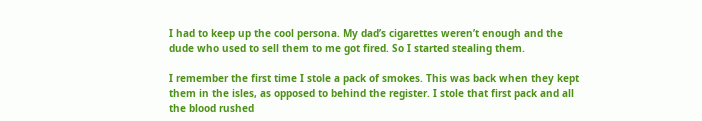I had to keep up the cool persona. My dad’s cigarettes weren’t enough and the dude who used to sell them to me got fired. So I started stealing them.

I remember the first time I stole a pack of smokes. This was back when they kept them in the isles, as opposed to behind the register. I stole that first pack and all the blood rushed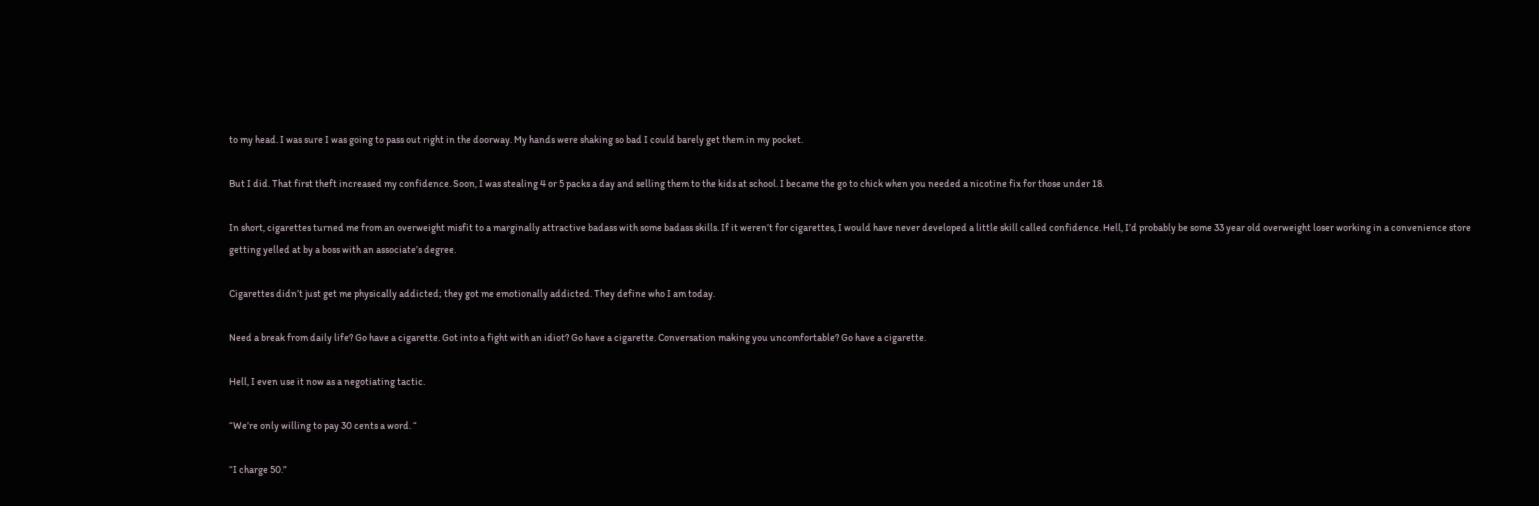to my head. I was sure I was going to pass out right in the doorway. My hands were shaking so bad I could barely get them in my pocket.

But I did. That first theft increased my confidence. Soon, I was stealing 4 or 5 packs a day and selling them to the kids at school. I became the go to chick when you needed a nicotine fix for those under 18.

In short, cigarettes turned me from an overweight misfit to a marginally attractive badass with some badass skills. If it weren’t for cigarettes, I would have never developed a little skill called confidence. Hell, I’d probably be some 33 year old overweight loser working in a convenience store getting yelled at by a boss with an associate’s degree.

Cigarettes didn’t just get me physically addicted; they got me emotionally addicted. They define who I am today.

Need a break from daily life? Go have a cigarette. Got into a fight with an idiot? Go have a cigarette. Conversation making you uncomfortable? Go have a cigarette.

Hell, I even use it now as a negotiating tactic.

“We’re only willing to pay 30 cents a word. “

“I charge 50.”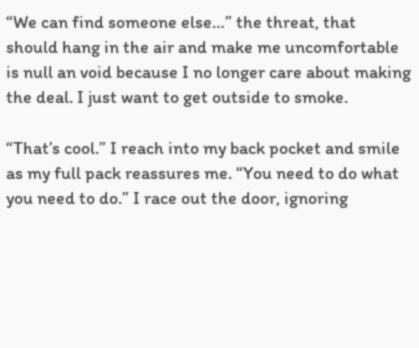“We can find someone else…” the threat, that should hang in the air and make me uncomfortable is null an void because I no longer care about making the deal. I just want to get outside to smoke.

“That’s cool.” I reach into my back pocket and smile as my full pack reassures me. “You need to do what you need to do.” I race out the door, ignoring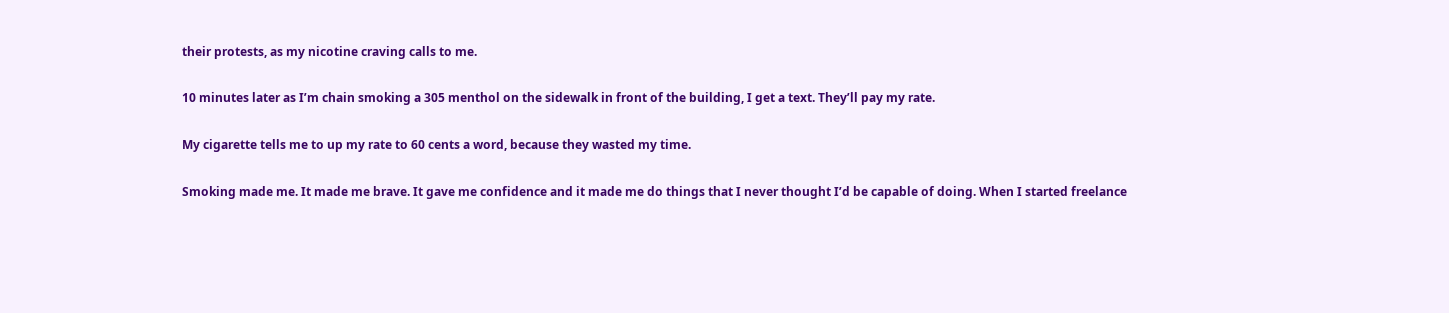their protests, as my nicotine craving calls to me.

10 minutes later as I’m chain smoking a 305 menthol on the sidewalk in front of the building, I get a text. They’ll pay my rate.

My cigarette tells me to up my rate to 60 cents a word, because they wasted my time.

Smoking made me. It made me brave. It gave me confidence and it made me do things that I never thought I’d be capable of doing. When I started freelance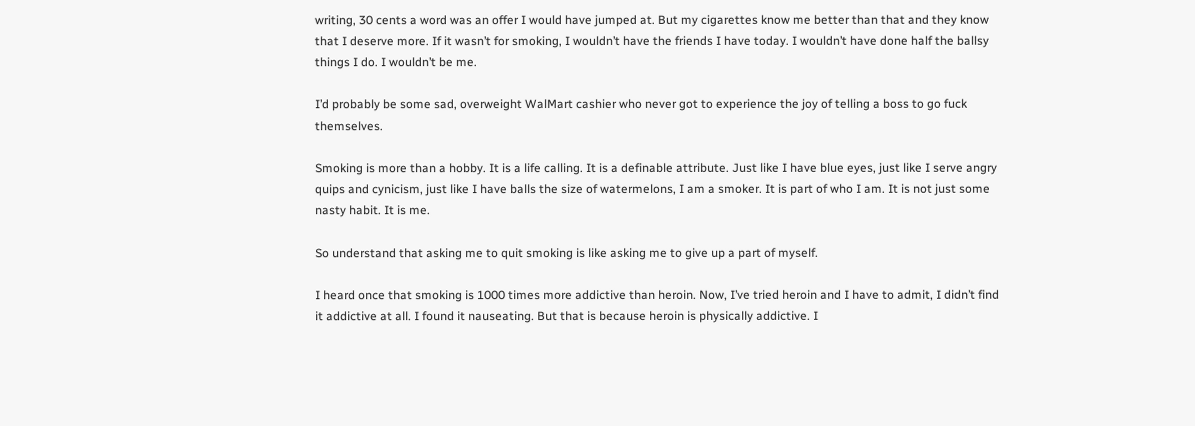writing, 30 cents a word was an offer I would have jumped at. But my cigarettes know me better than that and they know that I deserve more. If it wasn’t for smoking, I wouldn’t have the friends I have today. I wouldn’t have done half the ballsy things I do. I wouldn’t be me.

I’d probably be some sad, overweight WalMart cashier who never got to experience the joy of telling a boss to go fuck themselves.

Smoking is more than a hobby. It is a life calling. It is a definable attribute. Just like I have blue eyes, just like I serve angry quips and cynicism, just like I have balls the size of watermelons, I am a smoker. It is part of who I am. It is not just some nasty habit. It is me.

So understand that asking me to quit smoking is like asking me to give up a part of myself.

I heard once that smoking is 1000 times more addictive than heroin. Now, I’ve tried heroin and I have to admit, I didn’t find it addictive at all. I found it nauseating. But that is because heroin is physically addictive. I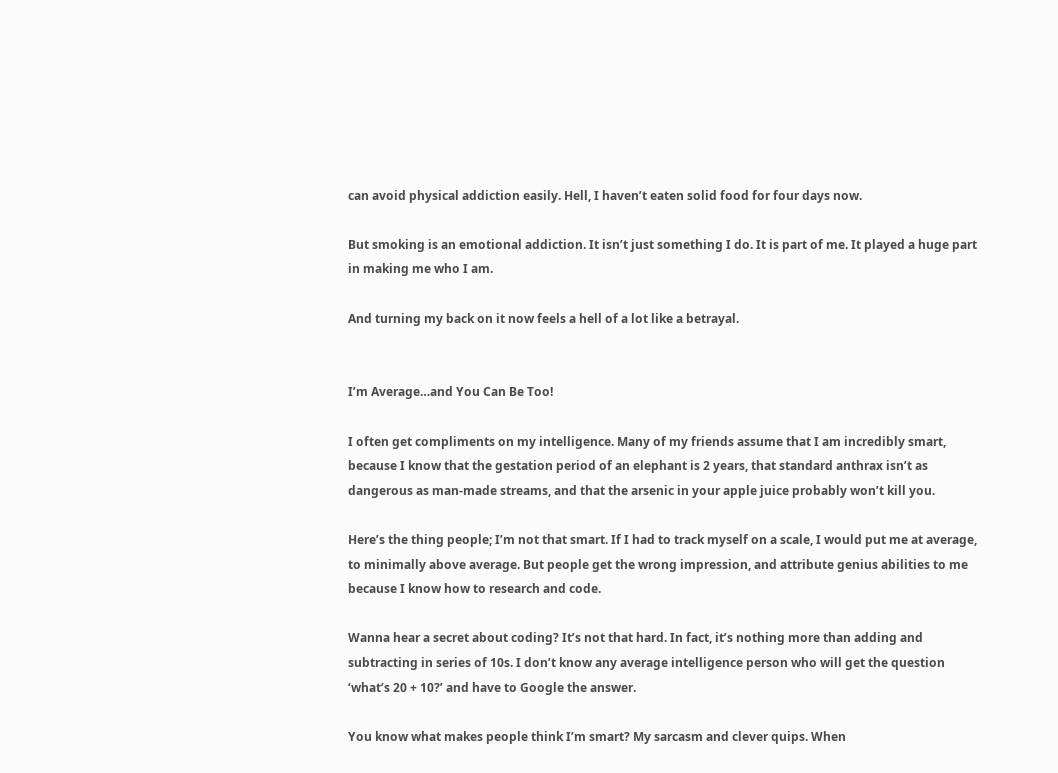can avoid physical addiction easily. Hell, I haven’t eaten solid food for four days now.

But smoking is an emotional addiction. It isn’t just something I do. It is part of me. It played a huge part in making me who I am.

And turning my back on it now feels a hell of a lot like a betrayal.


I’m Average…and You Can Be Too!

I often get compliments on my intelligence. Many of my friends assume that I am incredibly smart, because I know that the gestation period of an elephant is 2 years, that standard anthrax isn’t as dangerous as man-made streams, and that the arsenic in your apple juice probably won’t kill you.

Here’s the thing people; I’m not that smart. If I had to track myself on a scale, I would put me at average, to minimally above average. But people get the wrong impression, and attribute genius abilities to me because I know how to research and code.

Wanna hear a secret about coding? It’s not that hard. In fact, it’s nothing more than adding and subtracting in series of 10s. I don’t know any average intelligence person who will get the question ‘what’s 20 + 10?’ and have to Google the answer.

You know what makes people think I’m smart? My sarcasm and clever quips. When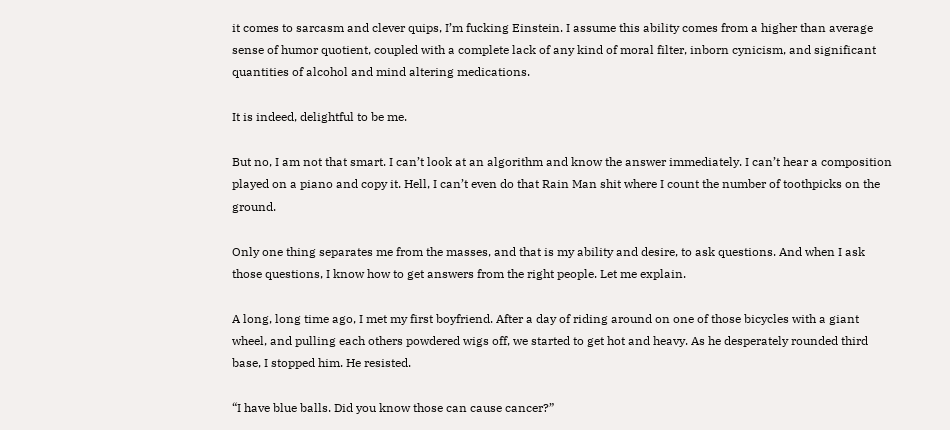it comes to sarcasm and clever quips, I’m fucking Einstein. I assume this ability comes from a higher than average sense of humor quotient, coupled with a complete lack of any kind of moral filter, inborn cynicism, and significant quantities of alcohol and mind altering medications.

It is indeed, delightful to be me.

But no, I am not that smart. I can’t look at an algorithm and know the answer immediately. I can’t hear a composition played on a piano and copy it. Hell, I can’t even do that Rain Man shit where I count the number of toothpicks on the ground.

Only one thing separates me from the masses, and that is my ability and desire, to ask questions. And when I ask those questions, I know how to get answers from the right people. Let me explain.

A long, long time ago, I met my first boyfriend. After a day of riding around on one of those bicycles with a giant wheel, and pulling each others powdered wigs off, we started to get hot and heavy. As he desperately rounded third base, I stopped him. He resisted.

“I have blue balls. Did you know those can cause cancer?”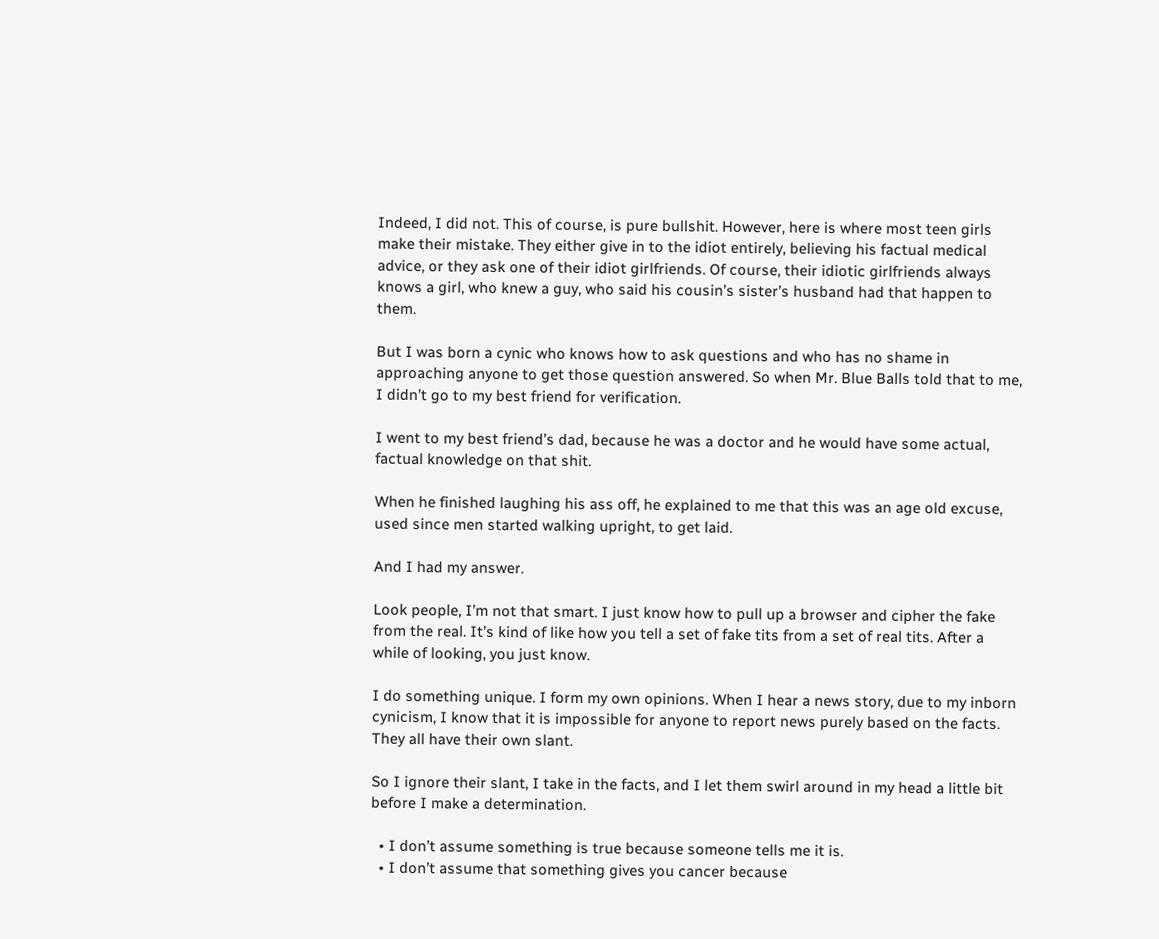Indeed, I did not. This of course, is pure bullshit. However, here is where most teen girls make their mistake. They either give in to the idiot entirely, believing his factual medical advice, or they ask one of their idiot girlfriends. Of course, their idiotic girlfriends always knows a girl, who knew a guy, who said his cousin’s sister’s husband had that happen to them.

But I was born a cynic who knows how to ask questions and who has no shame in approaching anyone to get those question answered. So when Mr. Blue Balls told that to me, I didn’t go to my best friend for verification.

I went to my best friend’s dad, because he was a doctor and he would have some actual, factual knowledge on that shit.

When he finished laughing his ass off, he explained to me that this was an age old excuse, used since men started walking upright, to get laid.

And I had my answer.

Look people, I’m not that smart. I just know how to pull up a browser and cipher the fake from the real. It’s kind of like how you tell a set of fake tits from a set of real tits. After a while of looking, you just know.

I do something unique. I form my own opinions. When I hear a news story, due to my inborn cynicism, I know that it is impossible for anyone to report news purely based on the facts. They all have their own slant.

So I ignore their slant, I take in the facts, and I let them swirl around in my head a little bit before I make a determination.

  • I don’t assume something is true because someone tells me it is.
  • I don’t assume that something gives you cancer because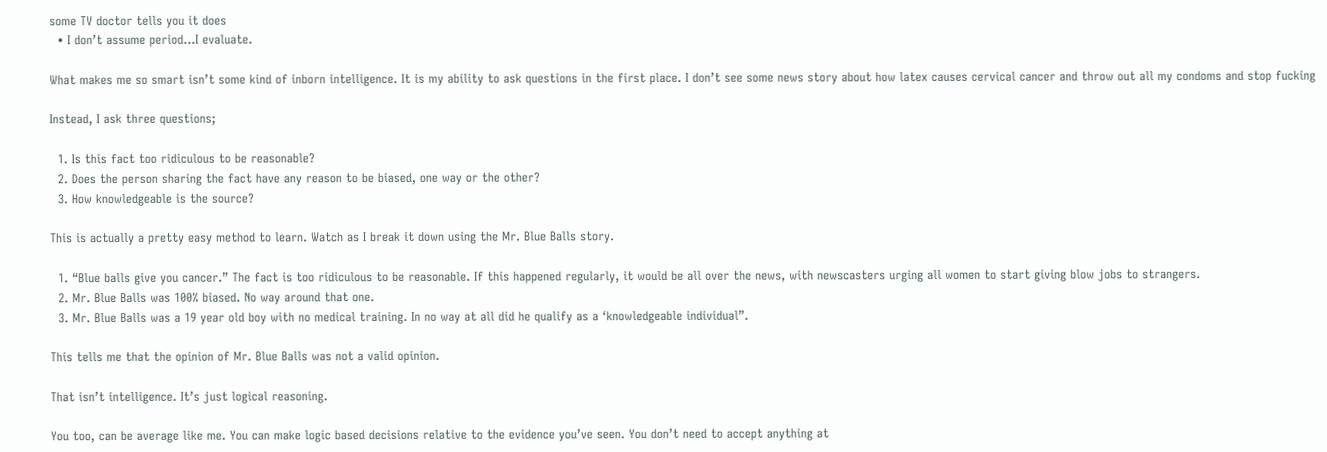some TV doctor tells you it does
  • I don’t assume period…I evaluate.

What makes me so smart isn’t some kind of inborn intelligence. It is my ability to ask questions in the first place. I don’t see some news story about how latex causes cervical cancer and throw out all my condoms and stop fucking

Instead, I ask three questions;

  1. Is this fact too ridiculous to be reasonable?
  2. Does the person sharing the fact have any reason to be biased, one way or the other?
  3. How knowledgeable is the source?

This is actually a pretty easy method to learn. Watch as I break it down using the Mr. Blue Balls story.

  1. “Blue balls give you cancer.” The fact is too ridiculous to be reasonable. If this happened regularly, it would be all over the news, with newscasters urging all women to start giving blow jobs to strangers.
  2. Mr. Blue Balls was 100% biased. No way around that one.
  3. Mr. Blue Balls was a 19 year old boy with no medical training. In no way at all did he qualify as a ‘knowledgeable individual”.

This tells me that the opinion of Mr. Blue Balls was not a valid opinion.

That isn’t intelligence. It’s just logical reasoning.

You too, can be average like me. You can make logic based decisions relative to the evidence you’ve seen. You don’t need to accept anything at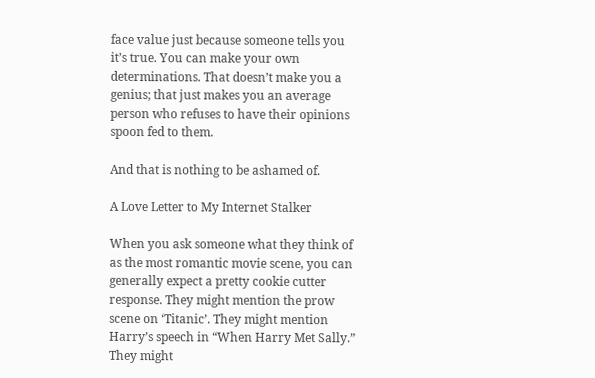face value just because someone tells you it’s true. You can make your own determinations. That doesn’t make you a genius; that just makes you an average person who refuses to have their opinions spoon fed to them.

And that is nothing to be ashamed of.

A Love Letter to My Internet Stalker

When you ask someone what they think of as the most romantic movie scene, you can generally expect a pretty cookie cutter response. They might mention the prow scene on ‘Titanic’. They might mention Harry’s speech in “When Harry Met Sally.” They might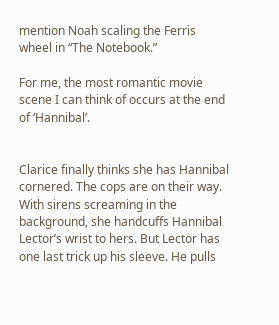mention Noah scaling the Ferris wheel in “The Notebook.”

For me, the most romantic movie scene I can think of occurs at the end of ‘Hannibal’.


Clarice finally thinks she has Hannibal cornered. The cops are on their way. With sirens screaming in the background, she handcuffs Hannibal Lector’s wrist to hers. But Lector has one last trick up his sleeve. He pulls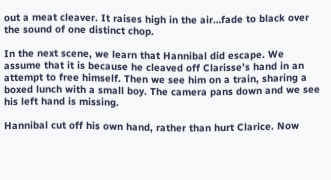out a meat cleaver. It raises high in the air…fade to black over the sound of one distinct chop.

In the next scene, we learn that Hannibal did escape. We assume that it is because he cleaved off Clarisse’s hand in an attempt to free himself. Then we see him on a train, sharing a boxed lunch with a small boy. The camera pans down and we see his left hand is missing.

Hannibal cut off his own hand, rather than hurt Clarice. Now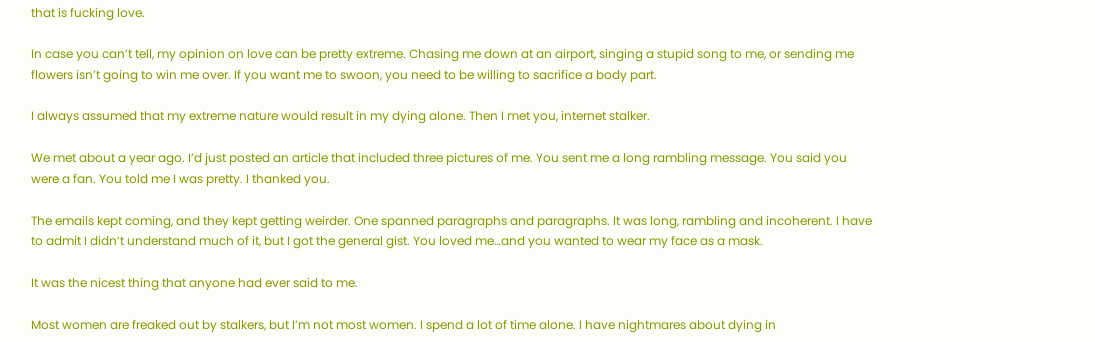that is fucking love.

In case you can’t tell, my opinion on love can be pretty extreme. Chasing me down at an airport, singing a stupid song to me, or sending me flowers isn’t going to win me over. If you want me to swoon, you need to be willing to sacrifice a body part.

I always assumed that my extreme nature would result in my dying alone. Then I met you, internet stalker.

We met about a year ago. I’d just posted an article that included three pictures of me. You sent me a long rambling message. You said you were a fan. You told me I was pretty. I thanked you.

The emails kept coming, and they kept getting weirder. One spanned paragraphs and paragraphs. It was long, rambling and incoherent. I have to admit I didn’t understand much of it, but I got the general gist. You loved me…and you wanted to wear my face as a mask.

It was the nicest thing that anyone had ever said to me.

Most women are freaked out by stalkers, but I’m not most women. I spend a lot of time alone. I have nightmares about dying in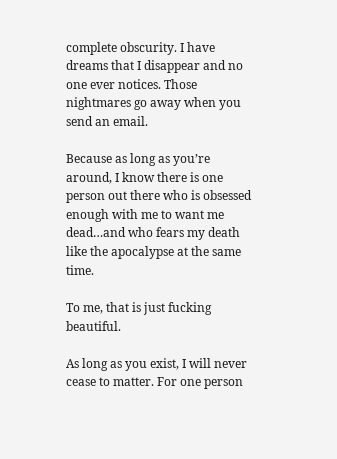complete obscurity. I have dreams that I disappear and no one ever notices. Those nightmares go away when you send an email.

Because as long as you’re around, I know there is one person out there who is obsessed enough with me to want me dead…and who fears my death like the apocalypse at the same time.

To me, that is just fucking beautiful.

As long as you exist, I will never cease to matter. For one person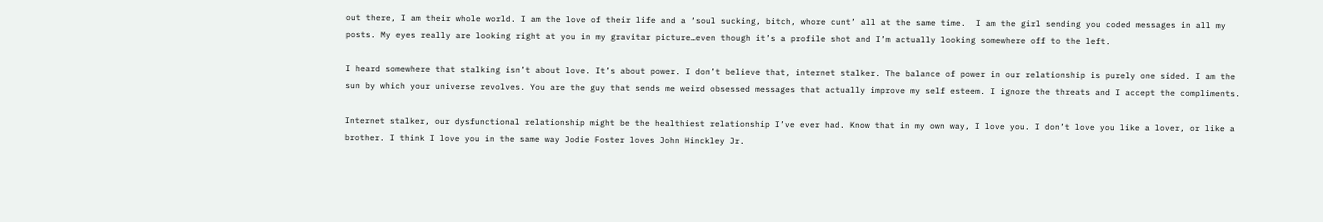out there, I am their whole world. I am the love of their life and a ‘soul sucking, bitch, whore cunt’ all at the same time.  I am the girl sending you coded messages in all my posts. My eyes really are looking right at you in my gravitar picture…even though it’s a profile shot and I’m actually looking somewhere off to the left.

I heard somewhere that stalking isn’t about love. It’s about power. I don’t believe that, internet stalker. The balance of power in our relationship is purely one sided. I am the sun by which your universe revolves. You are the guy that sends me weird obsessed messages that actually improve my self esteem. I ignore the threats and I accept the compliments.

Internet stalker, our dysfunctional relationship might be the healthiest relationship I’ve ever had. Know that in my own way, I love you. I don’t love you like a lover, or like a brother. I think I love you in the same way Jodie Foster loves John Hinckley Jr.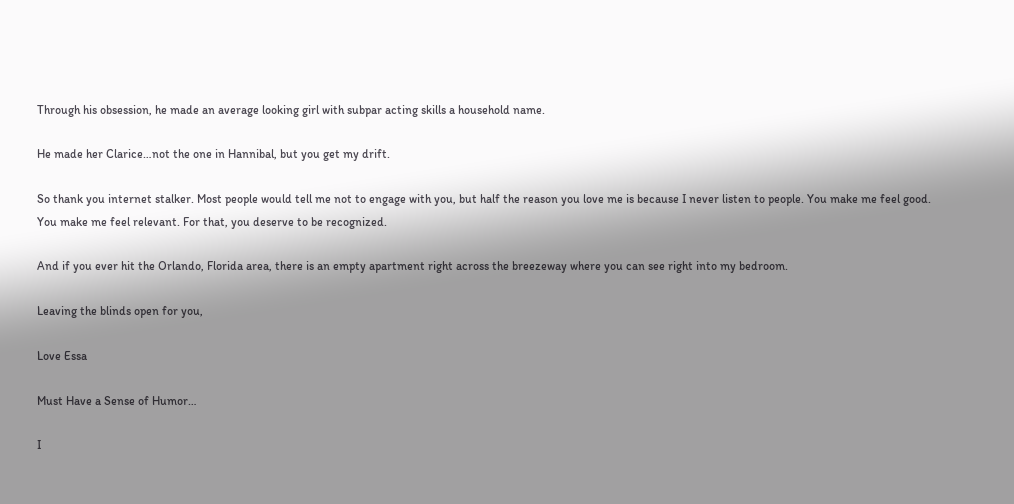Through his obsession, he made an average looking girl with subpar acting skills a household name.

He made her Clarice…not the one in Hannibal, but you get my drift.

So thank you internet stalker. Most people would tell me not to engage with you, but half the reason you love me is because I never listen to people. You make me feel good. You make me feel relevant. For that, you deserve to be recognized.

And if you ever hit the Orlando, Florida area, there is an empty apartment right across the breezeway where you can see right into my bedroom.

Leaving the blinds open for you,

Love Essa

Must Have a Sense of Humor…

I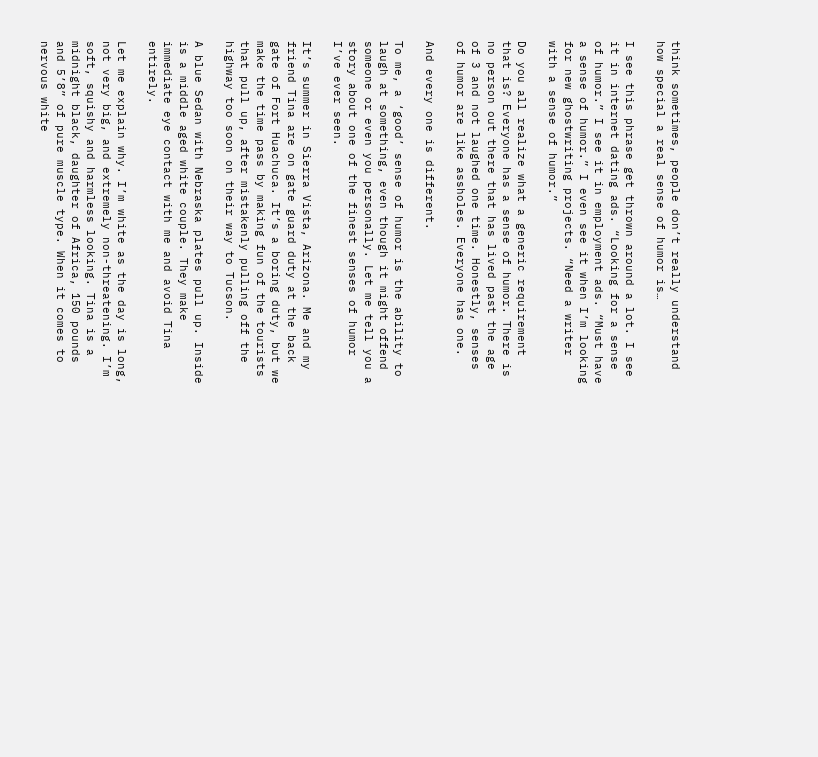think sometimes, people don’t really understand how special a real sense of humor is…

I see this phrase get thrown around a lot. I see it in internet dating ads. “Looking for a sense of humor.” I see it in employment ads. “Must have a sense of humor.” I even see it when I’m looking for new ghostwriting projects. “Need a writer with a sense of humor.”

Do you all realize what a generic requirement that is? Everyone has a sense of humor. There is no person out there that has lived past the age of 3 and not laughed one time. Honestly, senses of humor are like assholes. Everyone has one.

And every one is different.

To me, a ‘good’ sense of humor is the ability to laugh at something, even though it might offend someone or even you personally. Let me tell you a story about one of the finest senses of humor I’ve ever seen.

It’s summer in Sierra Vista, Arizona. Me and my friend Tina are on gate guard duty at the back gate of Fort Huachuca. It’s a boring duty, but we make the time pass by making fun of the tourists that pull up, after mistakenly pulling off the highway too soon on their way to Tucson.

A blue Sedan with Nebraska plates pull up. Inside is a middle aged white couple. They make immediate eye contact with me and avoid Tina entirely.

Let me explain why. I’m white as the day is long, not very big, and extremely non-threatening. I’m soft, squishy and harmless looking. Tina is a midnight black, daughter of Africa, 150 pounds and 5’8” of pure muscle type. When it comes to nervous white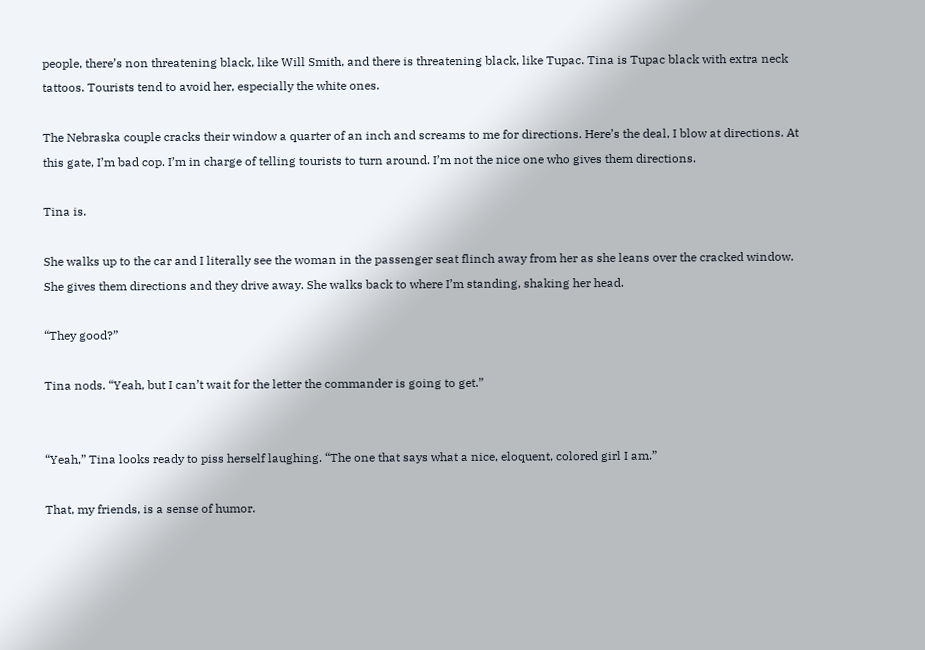people, there’s non threatening black, like Will Smith, and there is threatening black, like Tupac. Tina is Tupac black with extra neck tattoos. Tourists tend to avoid her, especially the white ones.

The Nebraska couple cracks their window a quarter of an inch and screams to me for directions. Here’s the deal, I blow at directions. At this gate, I’m bad cop. I’m in charge of telling tourists to turn around. I’m not the nice one who gives them directions.

Tina is.

She walks up to the car and I literally see the woman in the passenger seat flinch away from her as she leans over the cracked window. She gives them directions and they drive away. She walks back to where I’m standing, shaking her head.

“They good?”

Tina nods. “Yeah, but I can’t wait for the letter the commander is going to get.”


“Yeah,” Tina looks ready to piss herself laughing. “The one that says what a nice, eloquent, colored girl I am.”

That, my friends, is a sense of humor.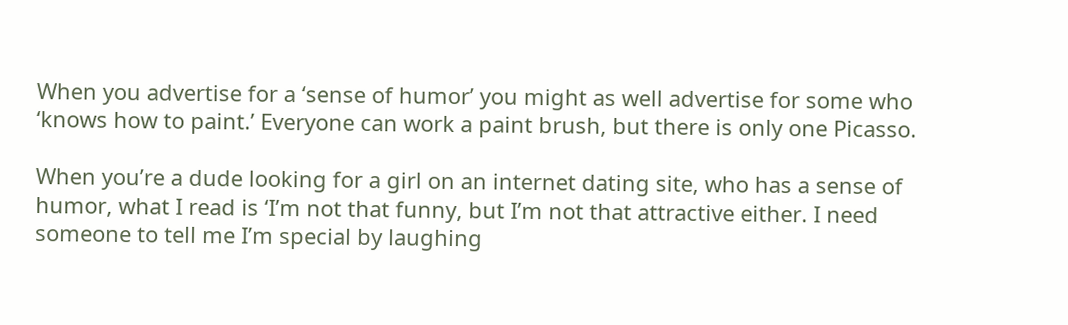When you advertise for a ‘sense of humor’ you might as well advertise for some who ‘knows how to paint.’ Everyone can work a paint brush, but there is only one Picasso.

When you’re a dude looking for a girl on an internet dating site, who has a sense of humor, what I read is ‘I’m not that funny, but I’m not that attractive either. I need someone to tell me I’m special by laughing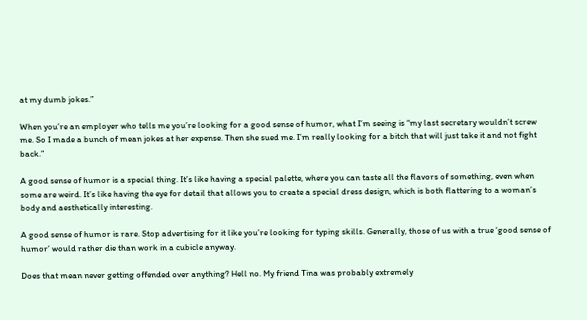at my dumb jokes.”

When you’re an employer who tells me you’re looking for a good sense of humor, what I’m seeing is “my last secretary wouldn’t screw me. So I made a bunch of mean jokes at her expense. Then she sued me. I’m really looking for a bitch that will just take it and not fight back.”

A good sense of humor is a special thing. It’s like having a special palette, where you can taste all the flavors of something, even when some are weird. It’s like having the eye for detail that allows you to create a special dress design, which is both flattering to a woman’s body and aesthetically interesting.

A good sense of humor is rare. Stop advertising for it like you’re looking for typing skills. Generally, those of us with a true ‘good sense of humor’ would rather die than work in a cubicle anyway.

Does that mean never getting offended over anything? Hell no. My friend Tina was probably extremely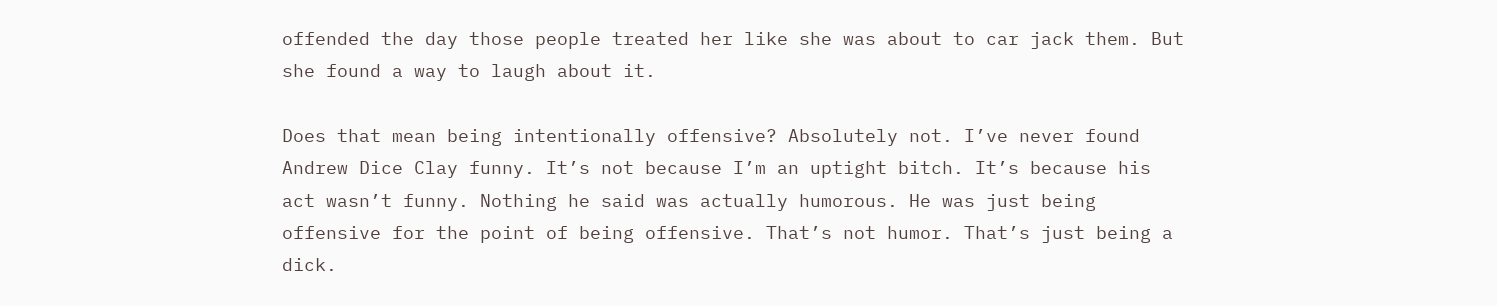offended the day those people treated her like she was about to car jack them. But she found a way to laugh about it.

Does that mean being intentionally offensive? Absolutely not. I’ve never found Andrew Dice Clay funny. It’s not because I’m an uptight bitch. It’s because his act wasn’t funny. Nothing he said was actually humorous. He was just being offensive for the point of being offensive. That’s not humor. That’s just being a dick.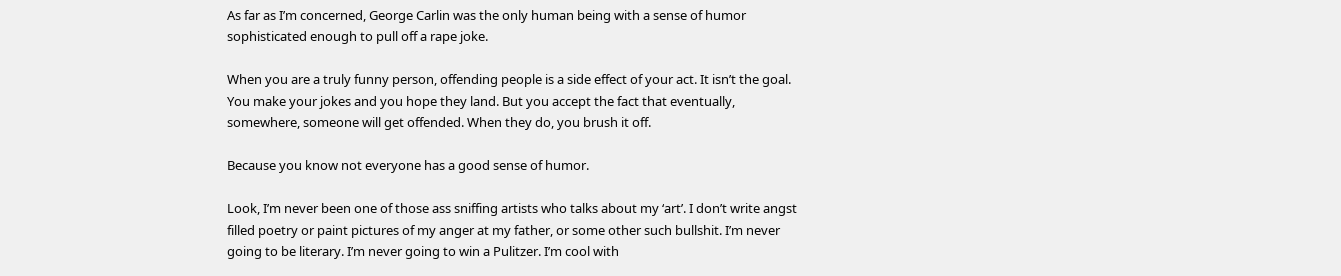As far as I’m concerned, George Carlin was the only human being with a sense of humor sophisticated enough to pull off a rape joke.

When you are a truly funny person, offending people is a side effect of your act. It isn’t the goal. You make your jokes and you hope they land. But you accept the fact that eventually, somewhere, someone will get offended. When they do, you brush it off.

Because you know not everyone has a good sense of humor.

Look, I’m never been one of those ass sniffing artists who talks about my ‘art’. I don’t write angst filled poetry or paint pictures of my anger at my father, or some other such bullshit. I’m never going to be literary. I’m never going to win a Pulitzer. I’m cool with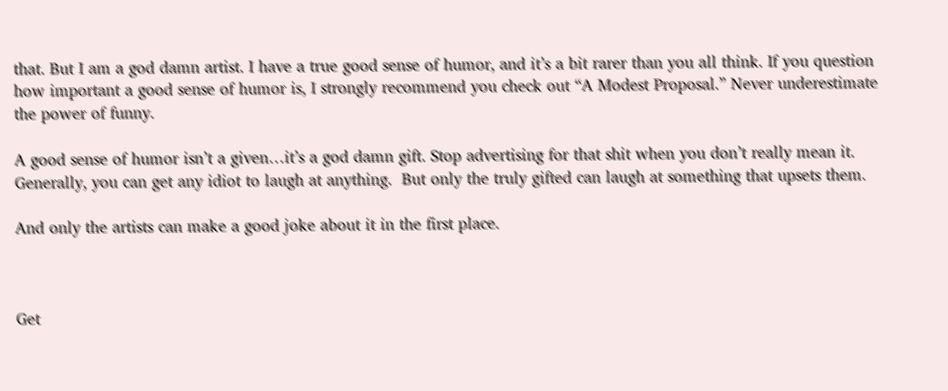that. But I am a god damn artist. I have a true good sense of humor, and it’s a bit rarer than you all think. If you question how important a good sense of humor is, I strongly recommend you check out “A Modest Proposal.” Never underestimate the power of funny.

A good sense of humor isn’t a given…it’s a god damn gift. Stop advertising for that shit when you don’t really mean it. Generally, you can get any idiot to laugh at anything.  But only the truly gifted can laugh at something that upsets them.

And only the artists can make a good joke about it in the first place.



Get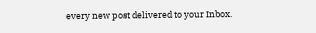every new post delivered to your Inbox.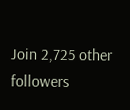Join 2,725 other followers